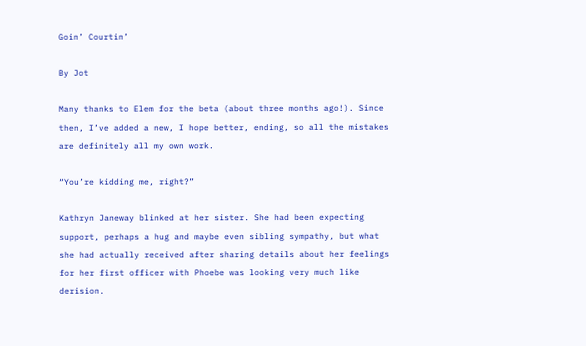Goin’ Courtin’

By Jot

Many thanks to Elem for the beta (about three months ago!). Since then, I’ve added a new, I hope better, ending, so all the mistakes are definitely all my own work.

“You’re kidding me, right?”

Kathryn Janeway blinked at her sister. She had been expecting support, perhaps a hug and maybe even sibling sympathy, but what she had actually received after sharing details about her feelings for her first officer with Phoebe was looking very much like derision.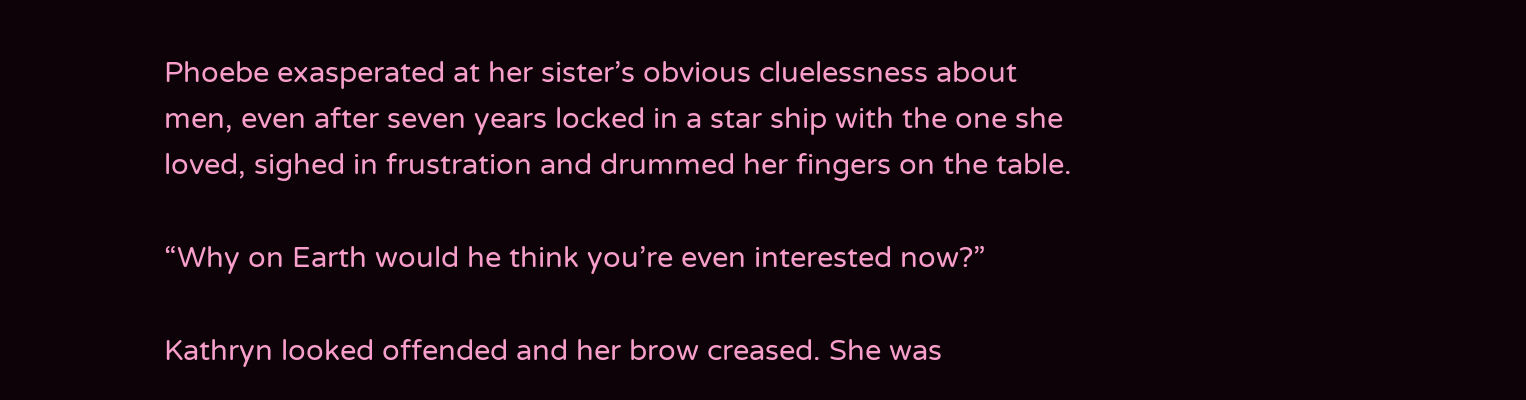Phoebe exasperated at her sister’s obvious cluelessness about men, even after seven years locked in a star ship with the one she loved, sighed in frustration and drummed her fingers on the table.

“Why on Earth would he think you’re even interested now?”

Kathryn looked offended and her brow creased. She was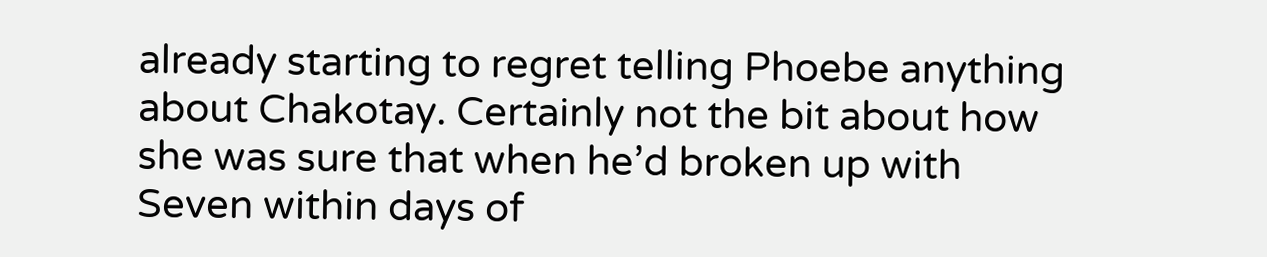already starting to regret telling Phoebe anything about Chakotay. Certainly not the bit about how she was sure that when he’d broken up with Seven within days of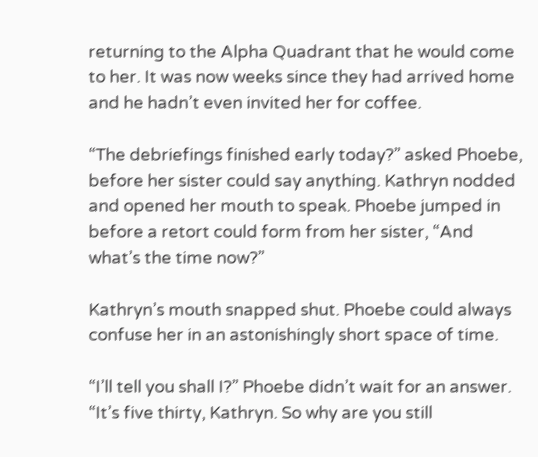returning to the Alpha Quadrant that he would come to her. It was now weeks since they had arrived home and he hadn’t even invited her for coffee.

“The debriefings finished early today?” asked Phoebe, before her sister could say anything. Kathryn nodded and opened her mouth to speak. Phoebe jumped in before a retort could form from her sister, “And what’s the time now?”

Kathryn’s mouth snapped shut. Phoebe could always confuse her in an astonishingly short space of time.

“I’ll tell you shall I?” Phoebe didn’t wait for an answer. “It’s five thirty, Kathryn. So why are you still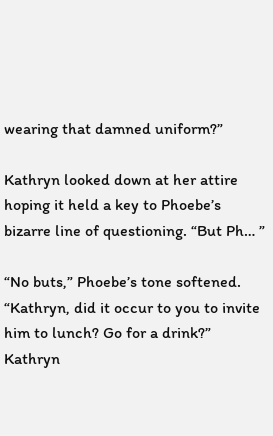wearing that damned uniform?”

Kathryn looked down at her attire hoping it held a key to Phoebe’s bizarre line of questioning. “But Ph… ”

“No buts,” Phoebe’s tone softened. “Kathryn, did it occur to you to invite him to lunch? Go for a drink?” Kathryn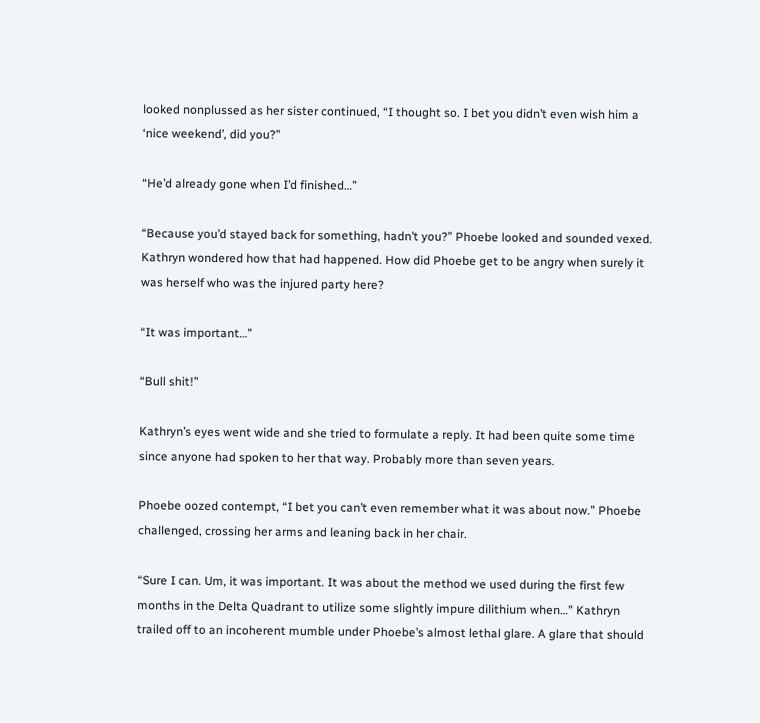looked nonplussed as her sister continued, “I thought so. I bet you didn’t even wish him a ‘nice weekend’, did you?”

“He’d already gone when I’d finished…”

“Because you’d stayed back for something, hadn’t you?” Phoebe looked and sounded vexed. Kathryn wondered how that had happened. How did Phoebe get to be angry when surely it was herself who was the injured party here?

“It was important…”

“Bull shit!”

Kathryn’s eyes went wide and she tried to formulate a reply. It had been quite some time since anyone had spoken to her that way. Probably more than seven years.

Phoebe oozed contempt, “I bet you can’t even remember what it was about now.” Phoebe challenged, crossing her arms and leaning back in her chair.

“Sure I can. Um, it was important. It was about the method we used during the first few months in the Delta Quadrant to utilize some slightly impure dilithium when…” Kathryn trailed off to an incoherent mumble under Phoebe’s almost lethal glare. A glare that should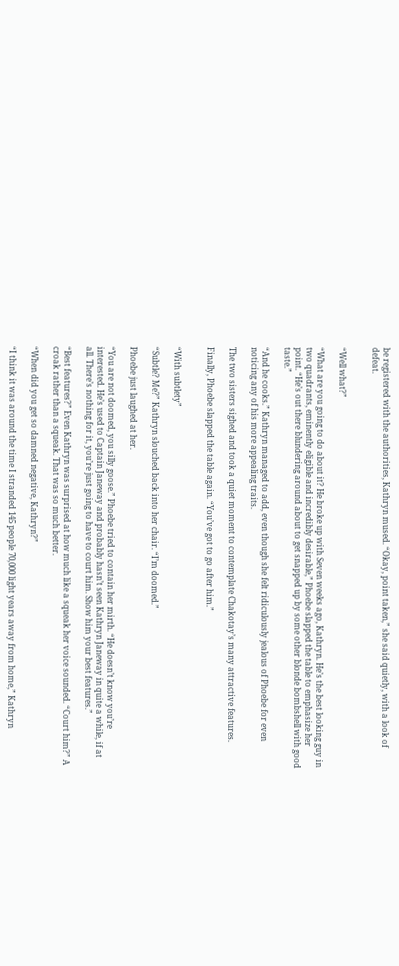be registered with the authorities, Kathryn mused. “Okay, point taken,” she said quietly, with a look of defeat.


“Well what?”

“What are you going to do about it? He broke up with Seven weeks ago, Kathryn. He’s the best looking guy in two quadrants, eminently eligible and incredibly desirable,” Phoebe slapped the table to emphasize her point. “He’s out there blundering around about to get snapped up by some other blonde bombshell with good taste.”

“And he cooks.” Kathryn managed to add, even though she felt ridiculously jealous of Phoebe for even noticing any of his more appealing traits.

The two sisters sighed and took a quiet moment to contemplate Chakotay’s many attractive features.

Finally, Phoebe slapped the table again. “You’ve got to go after him.”


“With subtlety”

“Subtle? Me?” Kathryn slouched back into her chair. “I’m doomed.”

Phoebe just laughed at her.

“You are not doomed, you silly goose.” Phoebe tried to contain her mirth. “He doesn’t know you’re interested. He’s used to Captain Janeway and probably hasn’t seen Kathryn Janeway in quite a while, if at all. There’s nothing for it, you’re just going to have to court him. Show him your best features.”

“Best features?” Even Kathryn was surprised at how much like a squeak her voice sounded. “Court him?” A croak rather than a squeak. That was so much better.

“When did you get so damned negative, Kathryn?”

“I think it was around the time I stranded 145 people 70,000 light years away from home,” Kathryn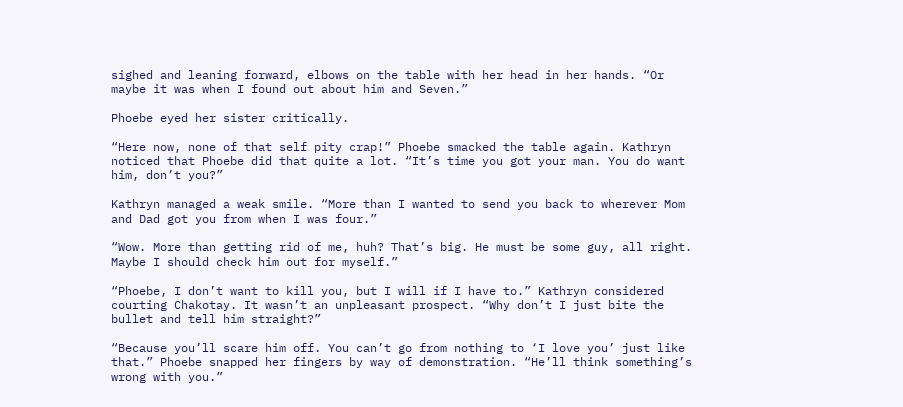sighed and leaning forward, elbows on the table with her head in her hands. “Or maybe it was when I found out about him and Seven.”

Phoebe eyed her sister critically.

“Here now, none of that self pity crap!” Phoebe smacked the table again. Kathryn noticed that Phoebe did that quite a lot. “It’s time you got your man. You do want him, don’t you?”

Kathryn managed a weak smile. “More than I wanted to send you back to wherever Mom and Dad got you from when I was four.”

“Wow. More than getting rid of me, huh? That’s big. He must be some guy, all right. Maybe I should check him out for myself.”

“Phoebe, I don’t want to kill you, but I will if I have to.” Kathryn considered courting Chakotay. It wasn’t an unpleasant prospect. “Why don’t I just bite the bullet and tell him straight?”

“Because you’ll scare him off. You can’t go from nothing to ‘I love you’ just like that.” Phoebe snapped her fingers by way of demonstration. “He’ll think something’s wrong with you.”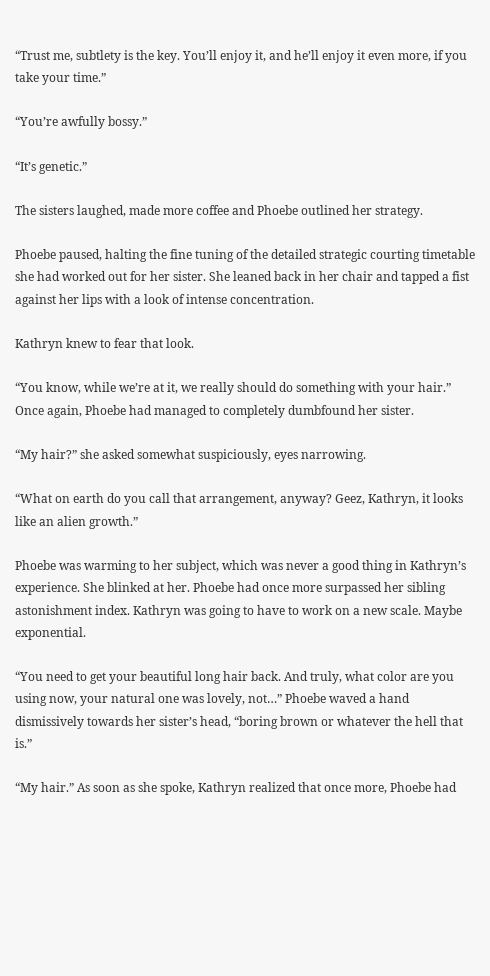“Trust me, subtlety is the key. You’ll enjoy it, and he’ll enjoy it even more, if you take your time.”

“You’re awfully bossy.”

“It’s genetic.”

The sisters laughed, made more coffee and Phoebe outlined her strategy.

Phoebe paused, halting the fine tuning of the detailed strategic courting timetable she had worked out for her sister. She leaned back in her chair and tapped a fist against her lips with a look of intense concentration.

Kathryn knew to fear that look.

“You know, while we’re at it, we really should do something with your hair.” Once again, Phoebe had managed to completely dumbfound her sister.

“My hair?” she asked somewhat suspiciously, eyes narrowing.

“What on earth do you call that arrangement, anyway? Geez, Kathryn, it looks like an alien growth.”

Phoebe was warming to her subject, which was never a good thing in Kathryn’s experience. She blinked at her. Phoebe had once more surpassed her sibling astonishment index. Kathryn was going to have to work on a new scale. Maybe exponential.

“You need to get your beautiful long hair back. And truly, what color are you using now, your natural one was lovely, not…” Phoebe waved a hand dismissively towards her sister’s head, “boring brown or whatever the hell that is.”

“My hair.” As soon as she spoke, Kathryn realized that once more, Phoebe had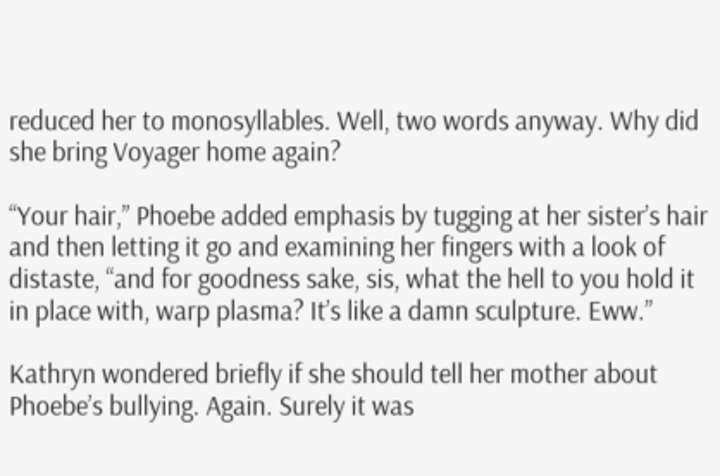reduced her to monosyllables. Well, two words anyway. Why did she bring Voyager home again?

“Your hair,” Phoebe added emphasis by tugging at her sister’s hair and then letting it go and examining her fingers with a look of distaste, “and for goodness sake, sis, what the hell to you hold it in place with, warp plasma? It’s like a damn sculpture. Eww.”

Kathryn wondered briefly if she should tell her mother about Phoebe’s bullying. Again. Surely it was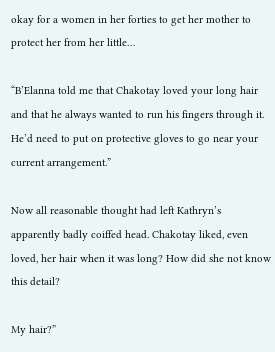okay for a women in her forties to get her mother to protect her from her little…

“B’Elanna told me that Chakotay loved your long hair and that he always wanted to run his fingers through it. He’d need to put on protective gloves to go near your current arrangement.”

Now all reasonable thought had left Kathryn’s apparently badly coiffed head. Chakotay liked, even loved, her hair when it was long? How did she not know this detail?

My hair?”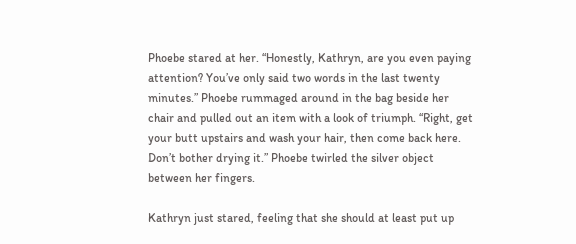Phoebe stared at her. “Honestly, Kathryn, are you even paying attention? You’ve only said two words in the last twenty minutes.” Phoebe rummaged around in the bag beside her chair and pulled out an item with a look of triumph. “Right, get your butt upstairs and wash your hair, then come back here. Don’t bother drying it.” Phoebe twirled the silver object between her fingers.

Kathryn just stared, feeling that she should at least put up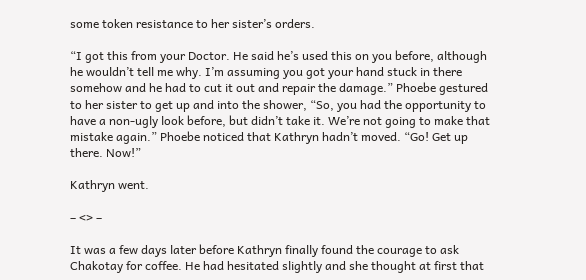some token resistance to her sister’s orders.

“I got this from your Doctor. He said he’s used this on you before, although he wouldn’t tell me why. I’m assuming you got your hand stuck in there somehow and he had to cut it out and repair the damage.” Phoebe gestured to her sister to get up and into the shower, “So, you had the opportunity to have a non-ugly look before, but didn’t take it. We’re not going to make that mistake again.” Phoebe noticed that Kathryn hadn’t moved. “Go! Get up there. Now!”

Kathryn went.

– <> –

It was a few days later before Kathryn finally found the courage to ask Chakotay for coffee. He had hesitated slightly and she thought at first that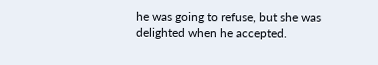he was going to refuse, but she was delighted when he accepted.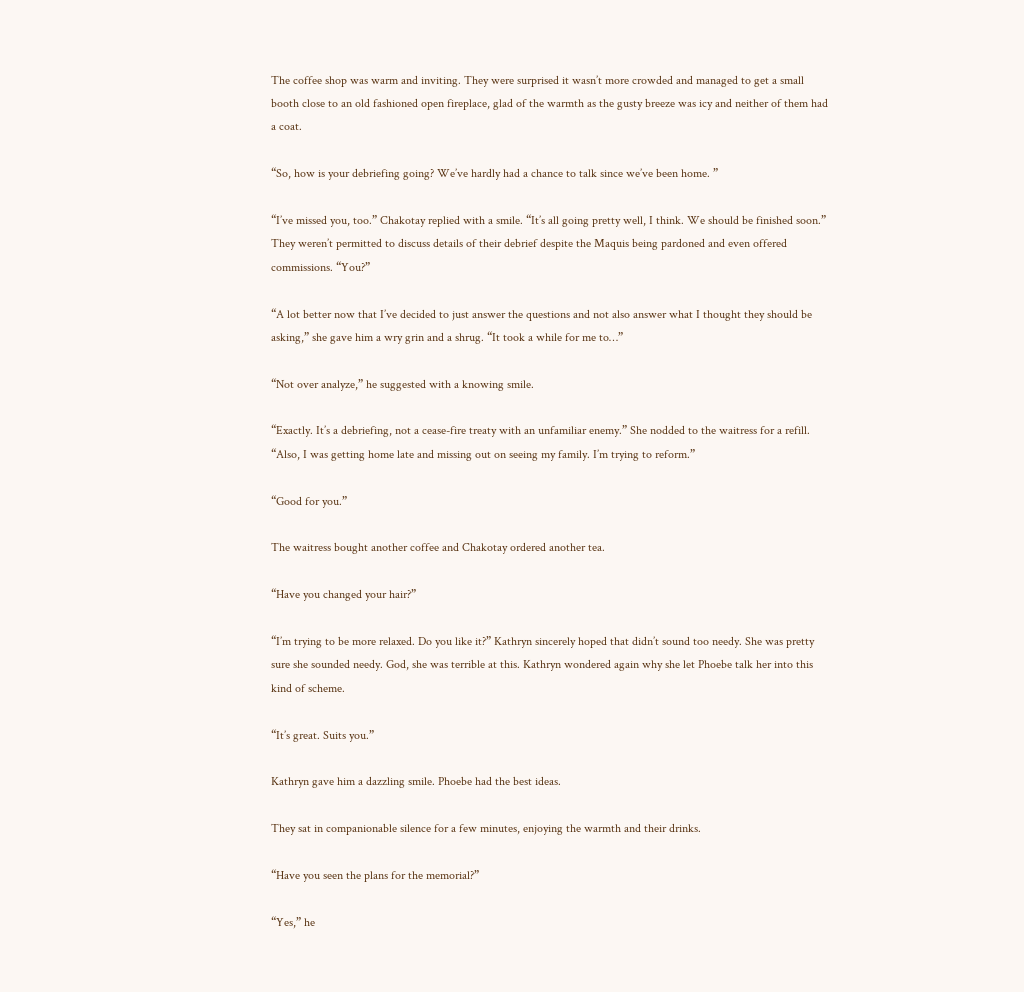The coffee shop was warm and inviting. They were surprised it wasn’t more crowded and managed to get a small booth close to an old fashioned open fireplace, glad of the warmth as the gusty breeze was icy and neither of them had a coat.

“So, how is your debriefing going? We’ve hardly had a chance to talk since we’ve been home. ”

“I’ve missed you, too.” Chakotay replied with a smile. “It’s all going pretty well, I think. We should be finished soon.” They weren’t permitted to discuss details of their debrief despite the Maquis being pardoned and even offered commissions. “You?”

“A lot better now that I’ve decided to just answer the questions and not also answer what I thought they should be asking,” she gave him a wry grin and a shrug. “It took a while for me to…”

“Not over analyze,” he suggested with a knowing smile.

“Exactly. It’s a debriefing, not a cease-fire treaty with an unfamiliar enemy.” She nodded to the waitress for a refill. “Also, I was getting home late and missing out on seeing my family. I’m trying to reform.”

“Good for you.”

The waitress bought another coffee and Chakotay ordered another tea.

“Have you changed your hair?”

“I’m trying to be more relaxed. Do you like it?” Kathryn sincerely hoped that didn’t sound too needy. She was pretty sure she sounded needy. God, she was terrible at this. Kathryn wondered again why she let Phoebe talk her into this kind of scheme.

“It’s great. Suits you.”

Kathryn gave him a dazzling smile. Phoebe had the best ideas.

They sat in companionable silence for a few minutes, enjoying the warmth and their drinks.

“Have you seen the plans for the memorial?”

“Yes,” he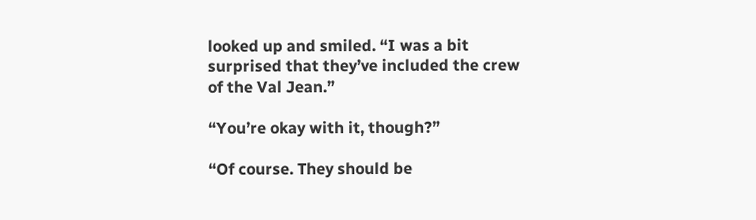looked up and smiled. “I was a bit surprised that they’ve included the crew of the Val Jean.”

“You’re okay with it, though?”

“Of course. They should be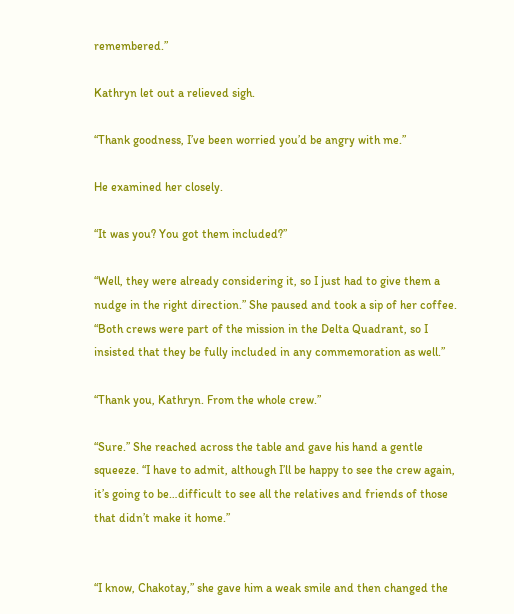remembered.”

Kathryn let out a relieved sigh.

“Thank goodness, I’ve been worried you’d be angry with me.”

He examined her closely.

“It was you? You got them included?”

“Well, they were already considering it, so I just had to give them a nudge in the right direction.” She paused and took a sip of her coffee. “Both crews were part of the mission in the Delta Quadrant, so I insisted that they be fully included in any commemoration as well.”

“Thank you, Kathryn. From the whole crew.”

“Sure.” She reached across the table and gave his hand a gentle squeeze. “I have to admit, although I’ll be happy to see the crew again, it’s going to be…difficult to see all the relatives and friends of those that didn’t make it home.”


“I know, Chakotay,” she gave him a weak smile and then changed the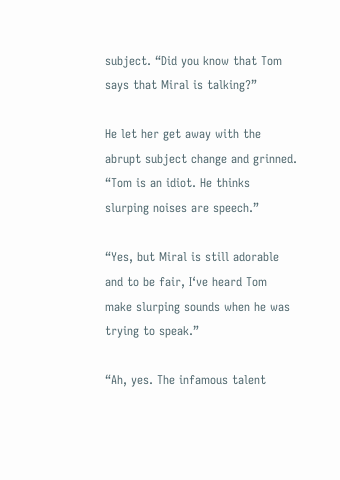subject. “Did you know that Tom says that Miral is talking?”

He let her get away with the abrupt subject change and grinned. “Tom is an idiot. He thinks slurping noises are speech.”

“Yes, but Miral is still adorable and to be fair, I‘ve heard Tom make slurping sounds when he was trying to speak.”

“Ah, yes. The infamous talent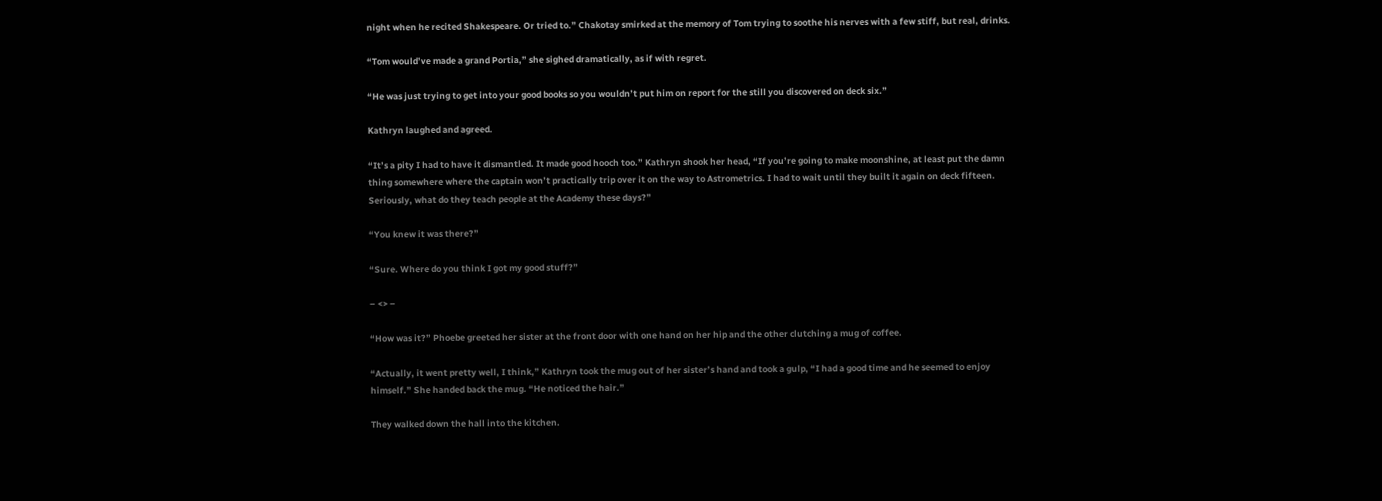night when he recited Shakespeare. Or tried to.” Chakotay smirked at the memory of Tom trying to soothe his nerves with a few stiff, but real, drinks.

“Tom would’ve made a grand Portia,” she sighed dramatically, as if with regret.

“He was just trying to get into your good books so you wouldn’t put him on report for the still you discovered on deck six.”

Kathryn laughed and agreed.

“It’s a pity I had to have it dismantled. It made good hooch too.” Kathryn shook her head, “If you’re going to make moonshine, at least put the damn thing somewhere where the captain won’t practically trip over it on the way to Astrometrics. I had to wait until they built it again on deck fifteen. Seriously, what do they teach people at the Academy these days?”

“You knew it was there?”

“Sure. Where do you think I got my good stuff?”

– <> –

“How was it?” Phoebe greeted her sister at the front door with one hand on her hip and the other clutching a mug of coffee.

“Actually, it went pretty well, I think,” Kathryn took the mug out of her sister’s hand and took a gulp, “I had a good time and he seemed to enjoy himself.” She handed back the mug. “He noticed the hair.”

They walked down the hall into the kitchen.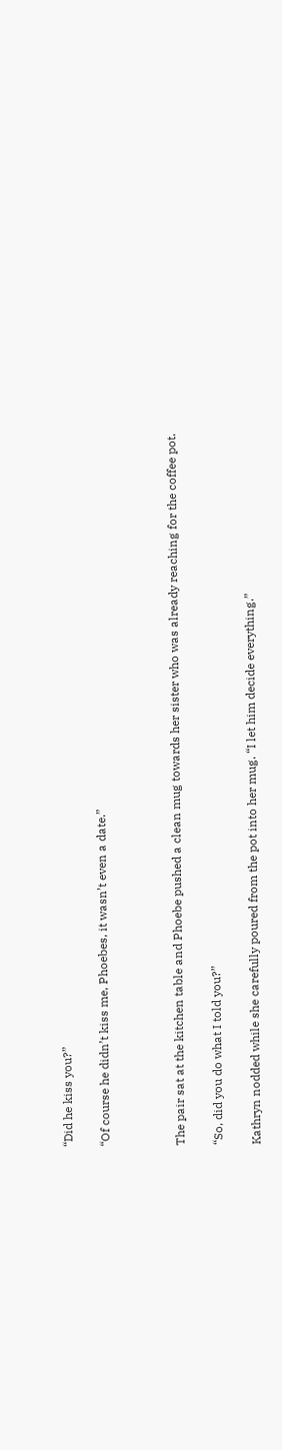“Did he kiss you?”

“Of course he didn’t kiss me, Phoebes, it wasn’t even a date.”



The pair sat at the kitchen table and Phoebe pushed a clean mug towards her sister who was already reaching for the coffee pot.

“So, did you do what I told you?”

Kathryn nodded while she carefully poured from the pot into her mug. “I let him decide everything.”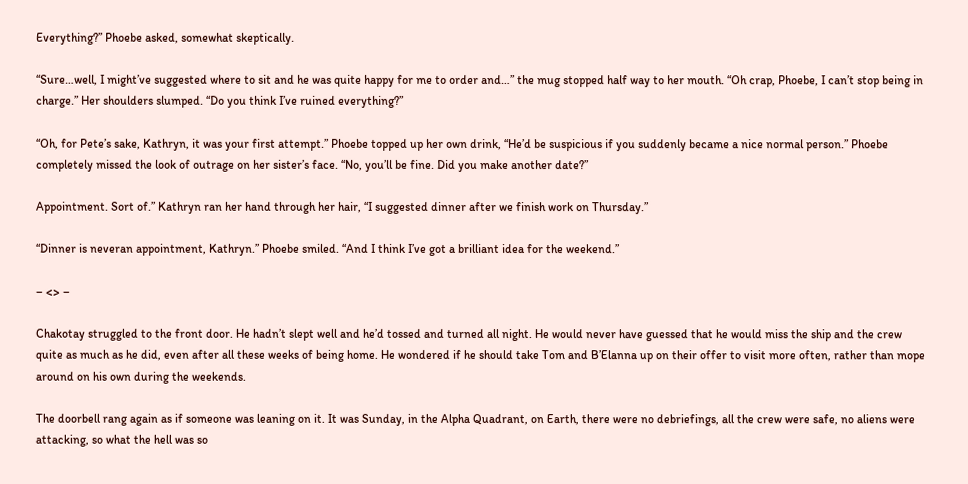Everything?” Phoebe asked, somewhat skeptically.

“Sure…well, I might’ve suggested where to sit and he was quite happy for me to order and…” the mug stopped half way to her mouth. “Oh crap, Phoebe, I can’t stop being in charge.” Her shoulders slumped. “Do you think I’ve ruined everything?”

“Oh, for Pete’s sake, Kathryn, it was your first attempt.” Phoebe topped up her own drink, “He’d be suspicious if you suddenly became a nice normal person.” Phoebe completely missed the look of outrage on her sister’s face. “No, you’ll be fine. Did you make another date?”

Appointment. Sort of.” Kathryn ran her hand through her hair, “I suggested dinner after we finish work on Thursday.”

“Dinner is neveran appointment, Kathryn.” Phoebe smiled. “And I think I’ve got a brilliant idea for the weekend.”

– <> –

Chakotay struggled to the front door. He hadn’t slept well and he’d tossed and turned all night. He would never have guessed that he would miss the ship and the crew quite as much as he did, even after all these weeks of being home. He wondered if he should take Tom and B’Elanna up on their offer to visit more often, rather than mope around on his own during the weekends.

The doorbell rang again as if someone was leaning on it. It was Sunday, in the Alpha Quadrant, on Earth, there were no debriefings, all the crew were safe, no aliens were attacking, so what the hell was so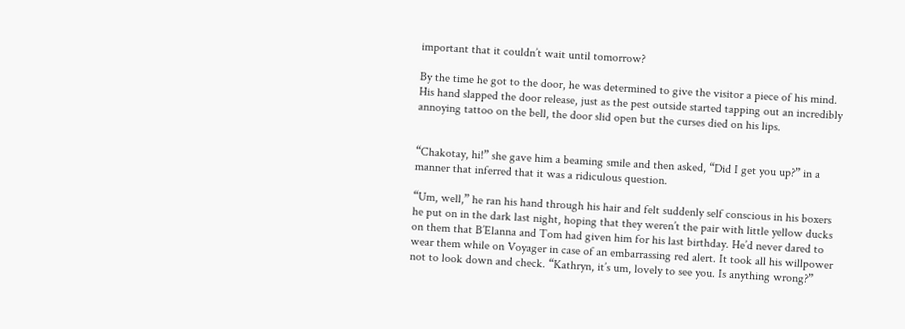important that it couldn’t wait until tomorrow?

By the time he got to the door, he was determined to give the visitor a piece of his mind. His hand slapped the door release, just as the pest outside started tapping out an incredibly annoying tattoo on the bell, the door slid open but the curses died on his lips.


“Chakotay, hi!” she gave him a beaming smile and then asked, “Did I get you up?” in a manner that inferred that it was a ridiculous question.

“Um, well,” he ran his hand through his hair and felt suddenly self conscious in his boxers he put on in the dark last night, hoping that they weren’t the pair with little yellow ducks on them that B’Elanna and Tom had given him for his last birthday. He’d never dared to wear them while on Voyager in case of an embarrassing red alert. It took all his willpower not to look down and check. “Kathryn, it’s um, lovely to see you. Is anything wrong?”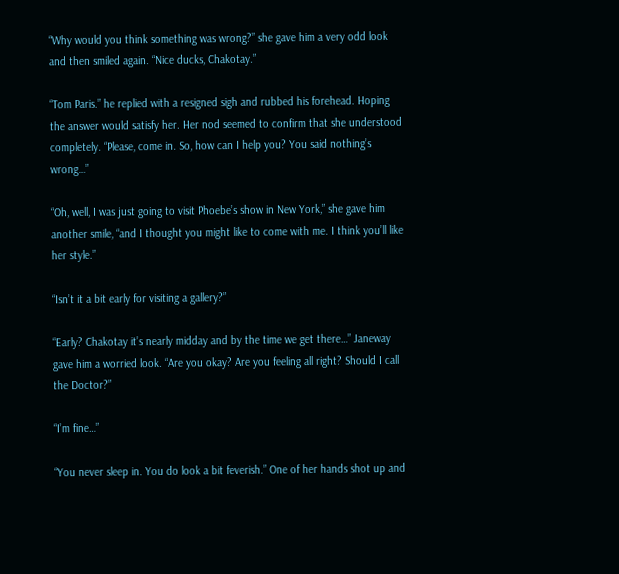“Why would you think something was wrong?” she gave him a very odd look and then smiled again. “Nice ducks, Chakotay.”

“Tom Paris.” he replied with a resigned sigh and rubbed his forehead. Hoping the answer would satisfy her. Her nod seemed to confirm that she understood completely. “Please, come in. So, how can I help you? You said nothing’s wrong…”

“Oh, well, I was just going to visit Phoebe’s show in New York,” she gave him another smile, “and I thought you might like to come with me. I think you’ll like her style.”

“Isn’t it a bit early for visiting a gallery?”

“Early? Chakotay it’s nearly midday and by the time we get there…” Janeway gave him a worried look. “Are you okay? Are you feeling all right? Should I call the Doctor?”

“I’m fine…”

“You never sleep in. You do look a bit feverish.” One of her hands shot up and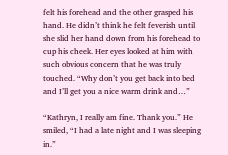felt his forehead and the other grasped his hand. He didn’t think he felt feverish until she slid her hand down from his forehead to cup his cheek. Her eyes looked at him with such obvious concern that he was truly touched. “Why don’t you get back into bed and I’ll get you a nice warm drink and…”

“Kathryn, I really am fine. Thank you.” He smiled, “I had a late night and I was sleeping in.”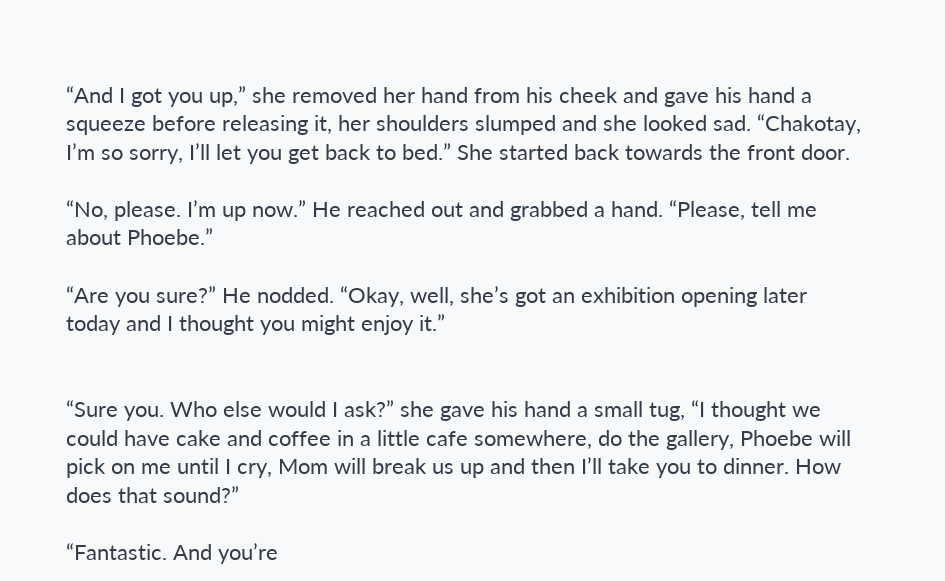“And I got you up,” she removed her hand from his cheek and gave his hand a squeeze before releasing it, her shoulders slumped and she looked sad. “Chakotay, I’m so sorry, I’ll let you get back to bed.” She started back towards the front door.

“No, please. I’m up now.” He reached out and grabbed a hand. “Please, tell me about Phoebe.”

“Are you sure?” He nodded. “Okay, well, she’s got an exhibition opening later today and I thought you might enjoy it.”


“Sure you. Who else would I ask?” she gave his hand a small tug, “I thought we could have cake and coffee in a little cafe somewhere, do the gallery, Phoebe will pick on me until I cry, Mom will break us up and then I’ll take you to dinner. How does that sound?”

“Fantastic. And you’re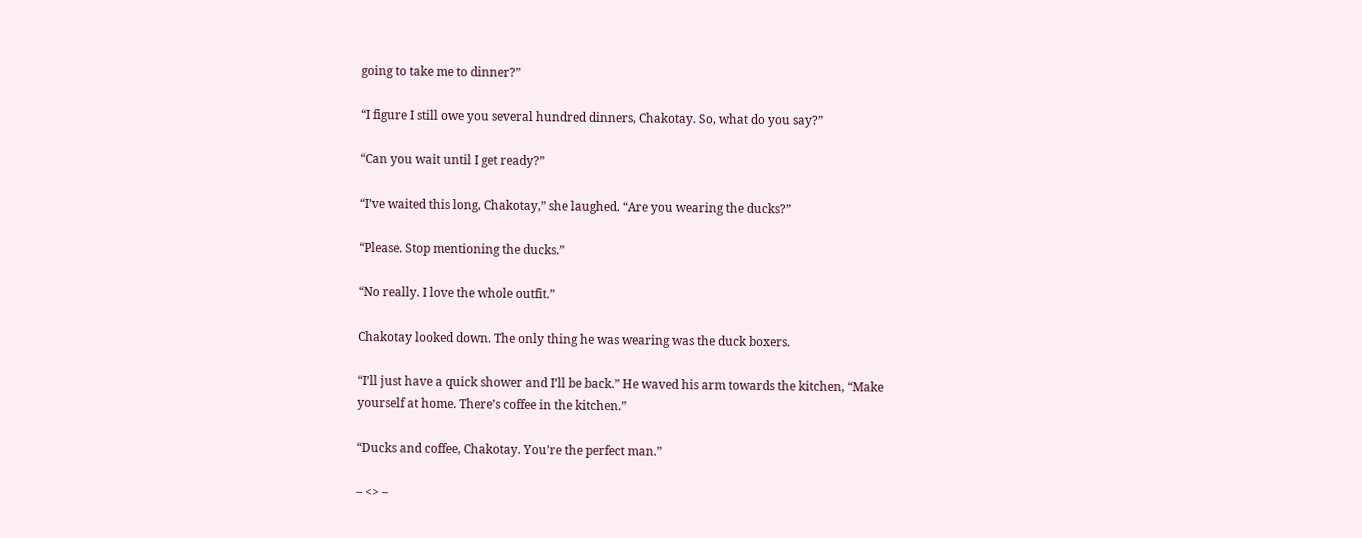going to take me to dinner?”

“I figure I still owe you several hundred dinners, Chakotay. So, what do you say?”

“Can you wait until I get ready?”

“I’ve waited this long, Chakotay,” she laughed. “Are you wearing the ducks?”

“Please. Stop mentioning the ducks.”

“No really. I love the whole outfit.”

Chakotay looked down. The only thing he was wearing was the duck boxers.

“I’ll just have a quick shower and I’ll be back.” He waved his arm towards the kitchen, “Make yourself at home. There’s coffee in the kitchen.”

“Ducks and coffee, Chakotay. You’re the perfect man.”

– <> –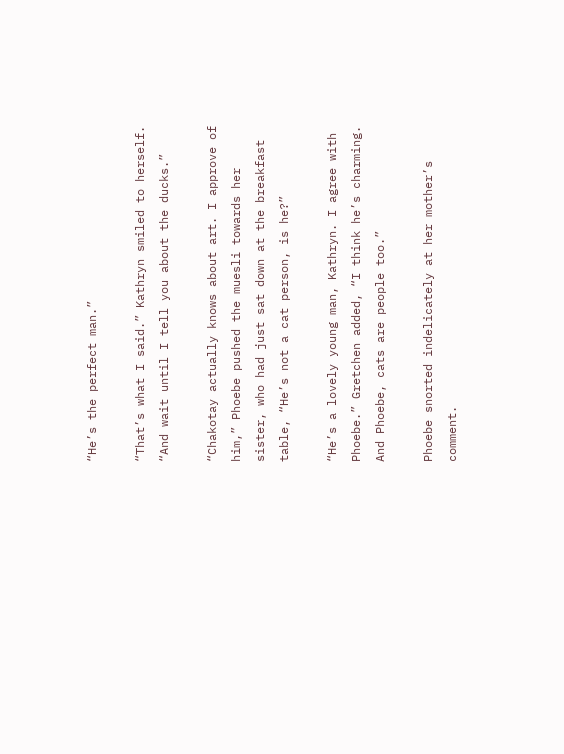“He’s the perfect man.”

“That’s what I said.” Kathryn smiled to herself. “And wait until I tell you about the ducks.”

“Chakotay actually knows about art. I approve of him,” Phoebe pushed the muesli towards her sister, who had just sat down at the breakfast table, “He’s not a cat person, is he?”

“He’s a lovely young man, Kathryn. I agree with Phoebe.” Gretchen added, “I think he’s charming. And Phoebe, cats are people too.”

Phoebe snorted indelicately at her mother’s comment.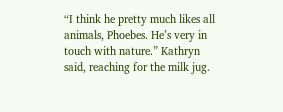“I think he pretty much likes all animals, Phoebes. He’s very in touch with nature.” Kathryn said, reaching for the milk jug.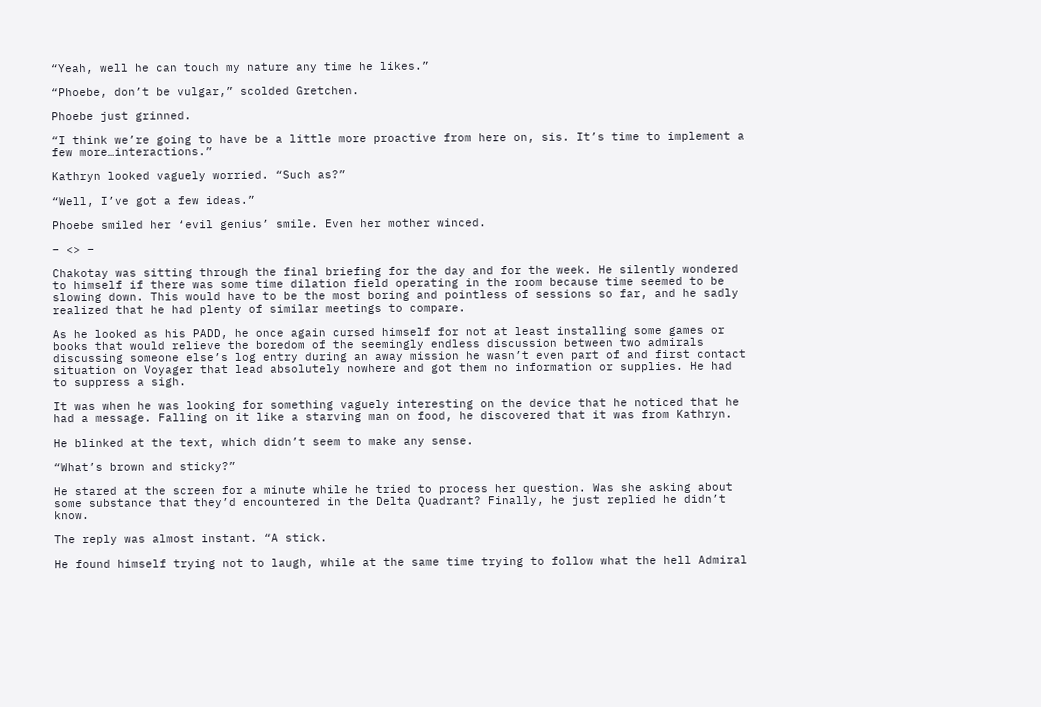“Yeah, well he can touch my nature any time he likes.”

“Phoebe, don’t be vulgar,” scolded Gretchen.

Phoebe just grinned.

“I think we’re going to have be a little more proactive from here on, sis. It’s time to implement a few more…interactions.”

Kathryn looked vaguely worried. “Such as?”

“Well, I’ve got a few ideas.”

Phoebe smiled her ‘evil genius’ smile. Even her mother winced.

– <> –

Chakotay was sitting through the final briefing for the day and for the week. He silently wondered to himself if there was some time dilation field operating in the room because time seemed to be slowing down. This would have to be the most boring and pointless of sessions so far, and he sadly realized that he had plenty of similar meetings to compare.

As he looked as his PADD, he once again cursed himself for not at least installing some games or books that would relieve the boredom of the seemingly endless discussion between two admirals discussing someone else’s log entry during an away mission he wasn’t even part of and first contact situation on Voyager that lead absolutely nowhere and got them no information or supplies. He had to suppress a sigh.

It was when he was looking for something vaguely interesting on the device that he noticed that he had a message. Falling on it like a starving man on food, he discovered that it was from Kathryn.

He blinked at the text, which didn’t seem to make any sense.

“What’s brown and sticky?”

He stared at the screen for a minute while he tried to process her question. Was she asking about some substance that they’d encountered in the Delta Quadrant? Finally, he just replied he didn’t know.

The reply was almost instant. “A stick.

He found himself trying not to laugh, while at the same time trying to follow what the hell Admiral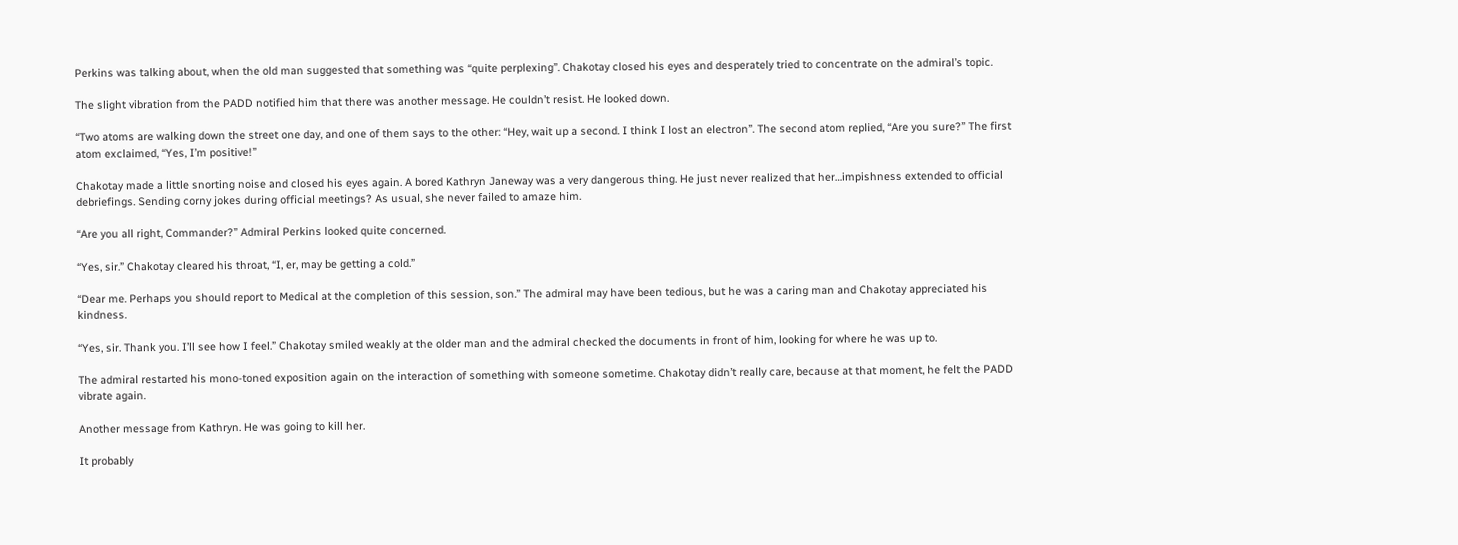Perkins was talking about, when the old man suggested that something was “quite perplexing”. Chakotay closed his eyes and desperately tried to concentrate on the admiral’s topic.

The slight vibration from the PADD notified him that there was another message. He couldn’t resist. He looked down.

“Two atoms are walking down the street one day, and one of them says to the other: “Hey, wait up a second. I think I lost an electron”. The second atom replied, “Are you sure?” The first atom exclaimed, “Yes, I’m positive!”

Chakotay made a little snorting noise and closed his eyes again. A bored Kathryn Janeway was a very dangerous thing. He just never realized that her…impishness extended to official debriefings. Sending corny jokes during official meetings? As usual, she never failed to amaze him.

“Are you all right, Commander?” Admiral Perkins looked quite concerned.

“Yes, sir.” Chakotay cleared his throat, “I, er, may be getting a cold.”

“Dear me. Perhaps you should report to Medical at the completion of this session, son.” The admiral may have been tedious, but he was a caring man and Chakotay appreciated his kindness.

“Yes, sir. Thank you. I’ll see how I feel.” Chakotay smiled weakly at the older man and the admiral checked the documents in front of him, looking for where he was up to.

The admiral restarted his mono-toned exposition again on the interaction of something with someone sometime. Chakotay didn’t really care, because at that moment, he felt the PADD vibrate again.

Another message from Kathryn. He was going to kill her.

It probably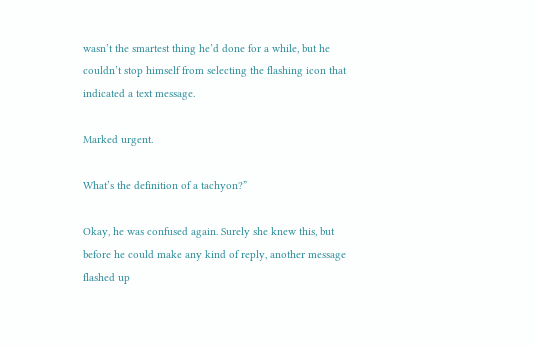wasn’t the smartest thing he’d done for a while, but he couldn’t stop himself from selecting the flashing icon that indicated a text message.

Marked urgent.

What’s the definition of a tachyon?”

Okay, he was confused again. Surely she knew this, but before he could make any kind of reply, another message flashed up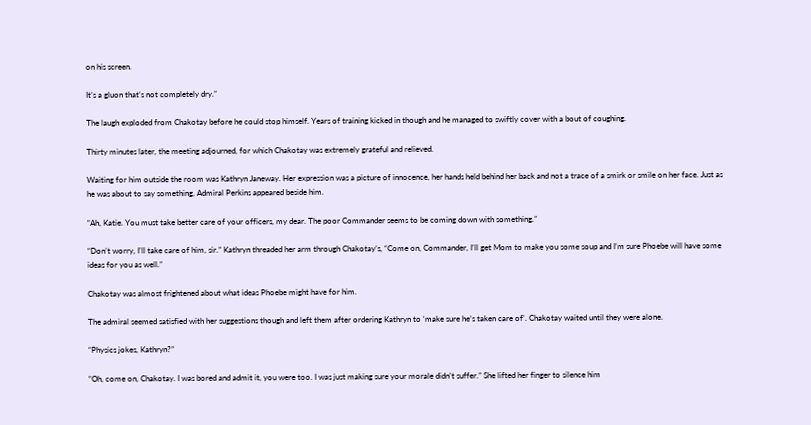on his screen.

It’s a gluon that’s not completely dry.”

The laugh exploded from Chakotay before he could stop himself. Years of training kicked in though and he managed to swiftly cover with a bout of coughing.

Thirty minutes later, the meeting adjourned, for which Chakotay was extremely grateful and relieved.

Waiting for him outside the room was Kathryn Janeway. Her expression was a picture of innocence, her hands held behind her back and not a trace of a smirk or smile on her face. Just as he was about to say something, Admiral Perkins appeared beside him.

“Ah, Katie. You must take better care of your officers, my dear. The poor Commander seems to be coming down with something.”

“Don’t worry, I’ll take care of him, sir.” Kathryn threaded her arm through Chakotay’s, “Come on, Commander, I’ll get Mom to make you some soup and I’m sure Phoebe will have some ideas for you as well.”

Chakotay was almost frightened about what ideas Phoebe might have for him.

The admiral seemed satisfied with her suggestions though and left them after ordering Kathryn to ‘make sure he’s taken care of’. Chakotay waited until they were alone.

“Physics jokes, Kathryn?”

“Oh, come on, Chakotay. I was bored and admit it, you were too. I was just making sure your morale didn’t suffer.” She lifted her finger to silence him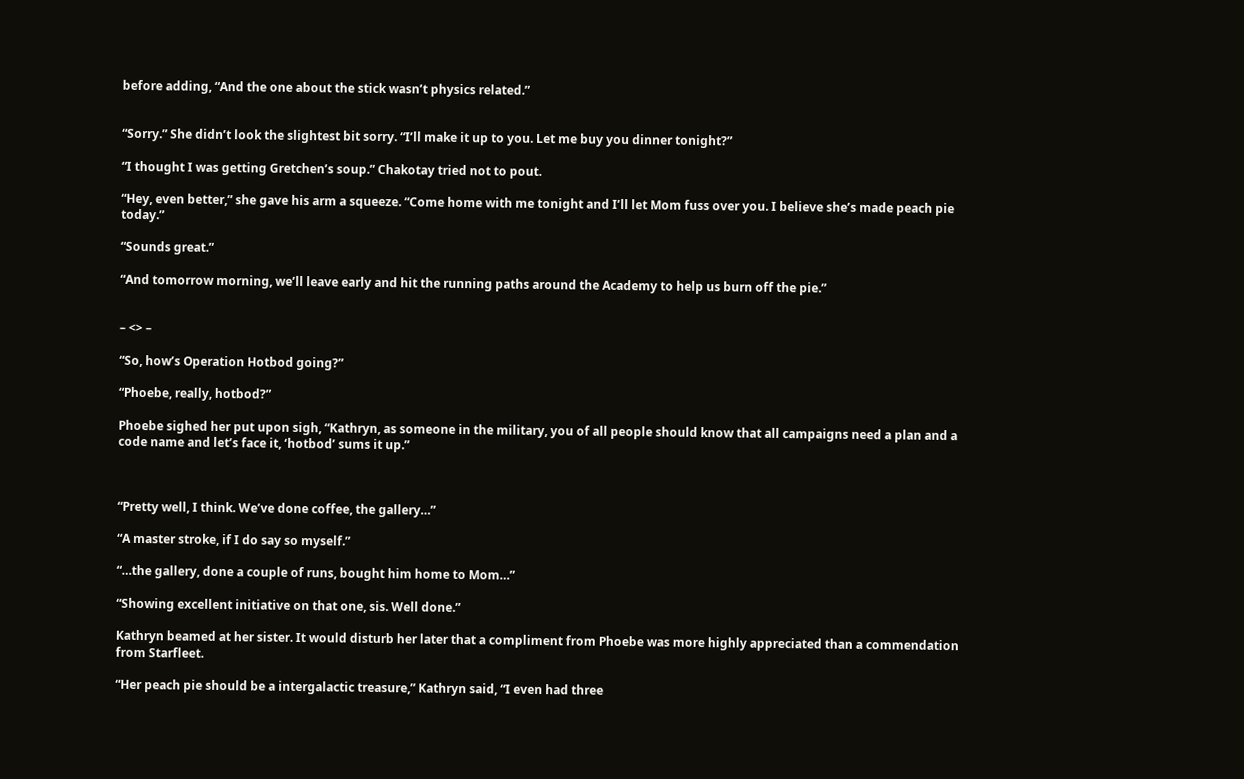before adding, “And the one about the stick wasn’t physics related.”


“Sorry.” She didn’t look the slightest bit sorry. “I’ll make it up to you. Let me buy you dinner tonight?”

“I thought I was getting Gretchen’s soup.” Chakotay tried not to pout.

“Hey, even better,” she gave his arm a squeeze. “Come home with me tonight and I’ll let Mom fuss over you. I believe she’s made peach pie today.”

“Sounds great.”

“And tomorrow morning, we’ll leave early and hit the running paths around the Academy to help us burn off the pie.”


– <> –

“So, how’s Operation Hotbod going?”

“Phoebe, really, hotbod?”

Phoebe sighed her put upon sigh, “Kathryn, as someone in the military, you of all people should know that all campaigns need a plan and a code name and let’s face it, ‘hotbod’ sums it up.”



“Pretty well, I think. We’ve done coffee, the gallery…”

“A master stroke, if I do say so myself.”

“…the gallery, done a couple of runs, bought him home to Mom…”

“Showing excellent initiative on that one, sis. Well done.”

Kathryn beamed at her sister. It would disturb her later that a compliment from Phoebe was more highly appreciated than a commendation from Starfleet.

“Her peach pie should be a intergalactic treasure,” Kathryn said, “I even had three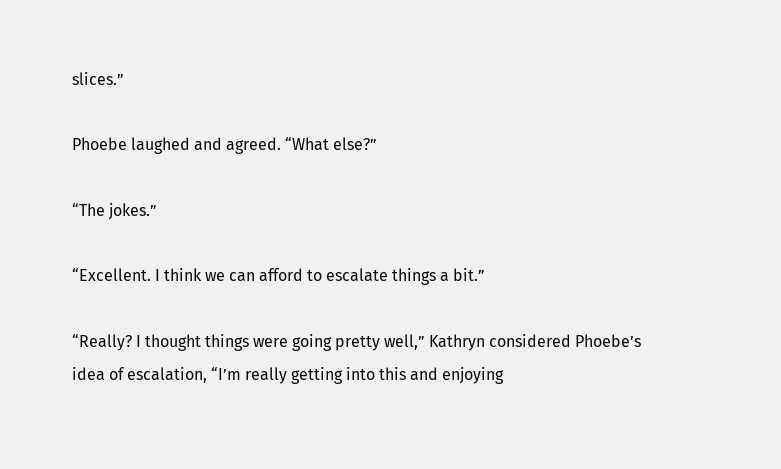slices.”

Phoebe laughed and agreed. “What else?”

“The jokes.”

“Excellent. I think we can afford to escalate things a bit.”

“Really? I thought things were going pretty well,” Kathryn considered Phoebe’s idea of escalation, “I’m really getting into this and enjoying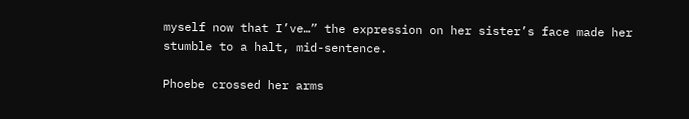myself now that I’ve…” the expression on her sister’s face made her stumble to a halt, mid-sentence.

Phoebe crossed her arms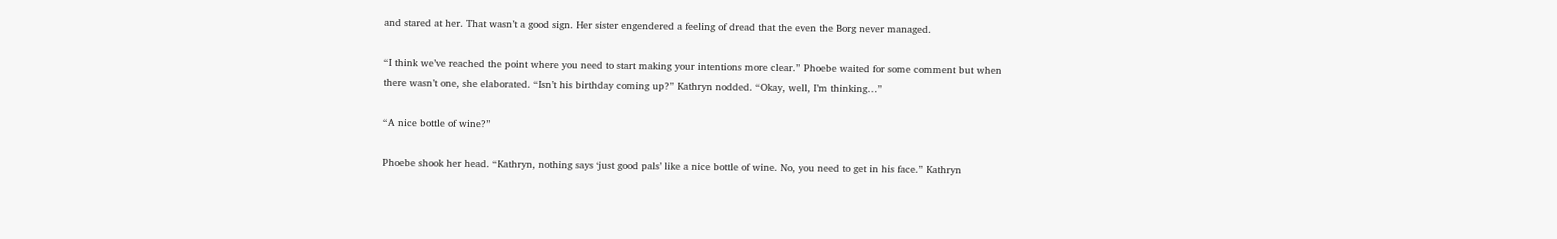and stared at her. That wasn’t a good sign. Her sister engendered a feeling of dread that the even the Borg never managed.

“I think we’ve reached the point where you need to start making your intentions more clear.” Phoebe waited for some comment but when there wasn’t one, she elaborated. “Isn’t his birthday coming up?” Kathryn nodded. “Okay, well, I’m thinking…”

“A nice bottle of wine?”

Phoebe shook her head. “Kathryn, nothing says ‘just good pals’ like a nice bottle of wine. No, you need to get in his face.” Kathryn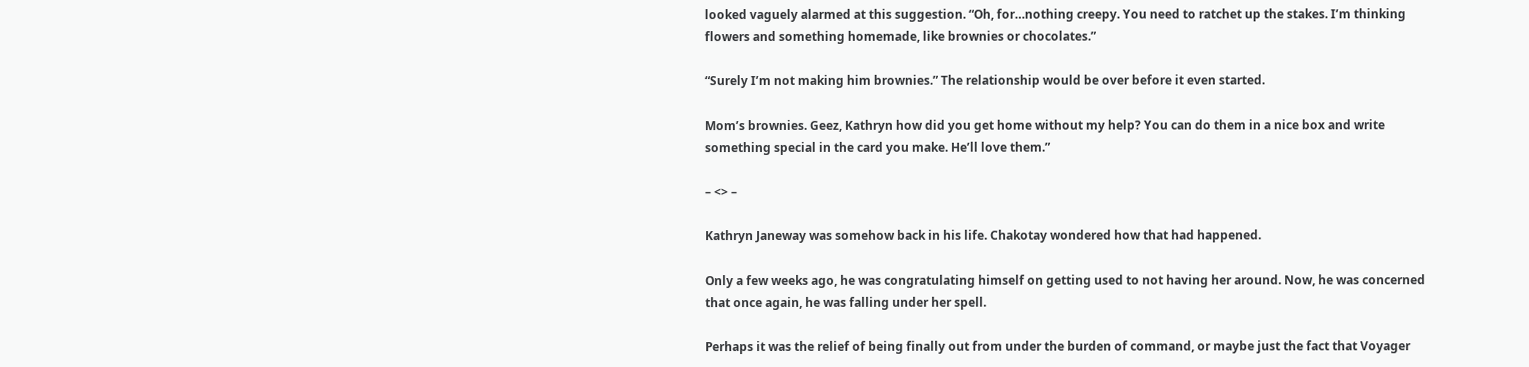looked vaguely alarmed at this suggestion. “Oh, for…nothing creepy. You need to ratchet up the stakes. I’m thinking flowers and something homemade, like brownies or chocolates.”

“Surely I’m not making him brownies.” The relationship would be over before it even started.

Mom’s brownies. Geez, Kathryn how did you get home without my help? You can do them in a nice box and write something special in the card you make. He’ll love them.”

– <> –

Kathryn Janeway was somehow back in his life. Chakotay wondered how that had happened.

Only a few weeks ago, he was congratulating himself on getting used to not having her around. Now, he was concerned that once again, he was falling under her spell.

Perhaps it was the relief of being finally out from under the burden of command, or maybe just the fact that Voyager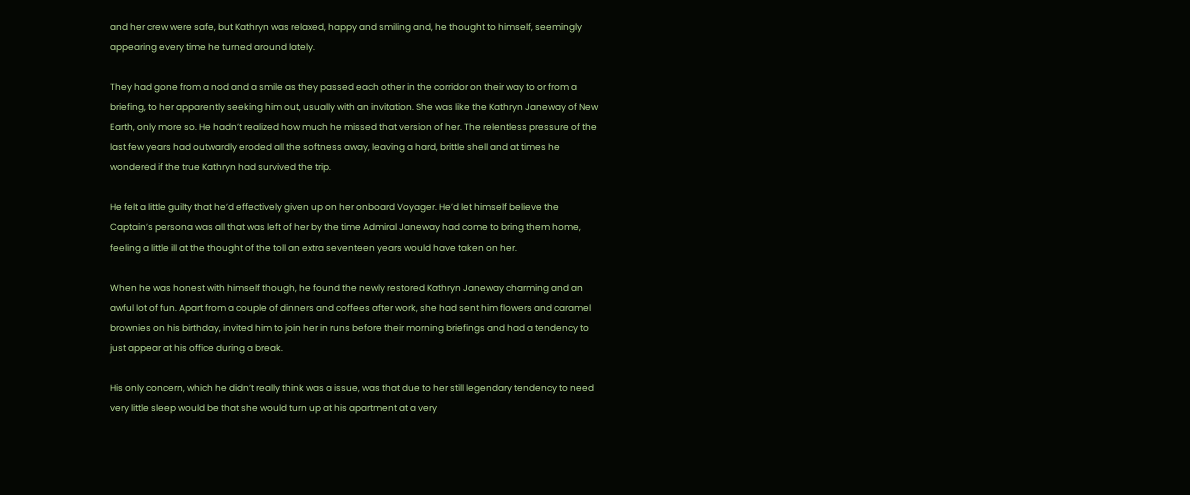and her crew were safe, but Kathryn was relaxed, happy and smiling and, he thought to himself, seemingly appearing every time he turned around lately.

They had gone from a nod and a smile as they passed each other in the corridor on their way to or from a briefing, to her apparently seeking him out, usually with an invitation. She was like the Kathryn Janeway of New Earth, only more so. He hadn’t realized how much he missed that version of her. The relentless pressure of the last few years had outwardly eroded all the softness away, leaving a hard, brittle shell and at times he wondered if the true Kathryn had survived the trip.

He felt a little guilty that he’d effectively given up on her onboard Voyager. He’d let himself believe the Captain’s persona was all that was left of her by the time Admiral Janeway had come to bring them home, feeling a little ill at the thought of the toll an extra seventeen years would have taken on her.

When he was honest with himself though, he found the newly restored Kathryn Janeway charming and an awful lot of fun. Apart from a couple of dinners and coffees after work, she had sent him flowers and caramel brownies on his birthday, invited him to join her in runs before their morning briefings and had a tendency to just appear at his office during a break.

His only concern, which he didn’t really think was a issue, was that due to her still legendary tendency to need very little sleep would be that she would turn up at his apartment at a very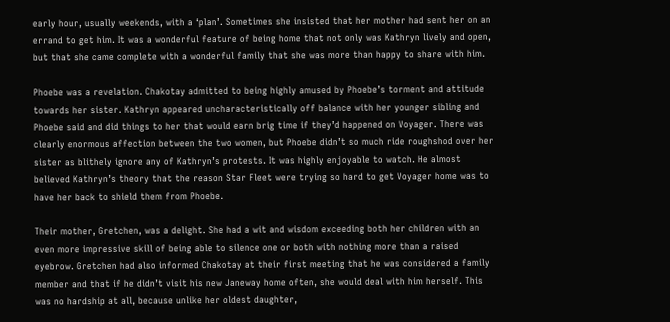early hour, usually weekends, with a ‘plan’. Sometimes she insisted that her mother had sent her on an errand to get him. It was a wonderful feature of being home that not only was Kathryn lively and open, but that she came complete with a wonderful family that she was more than happy to share with him.

Phoebe was a revelation. Chakotay admitted to being highly amused by Phoebe’s torment and attitude towards her sister. Kathryn appeared uncharacteristically off balance with her younger sibling and Phoebe said and did things to her that would earn brig time if they’d happened on Voyager. There was clearly enormous affection between the two women, but Phoebe didn’t so much ride roughshod over her sister as blithely ignore any of Kathryn’s protests. It was highly enjoyable to watch. He almost believed Kathryn’s theory that the reason Star Fleet were trying so hard to get Voyager home was to have her back to shield them from Phoebe.

Their mother, Gretchen, was a delight. She had a wit and wisdom exceeding both her children with an even more impressive skill of being able to silence one or both with nothing more than a raised eyebrow. Gretchen had also informed Chakotay at their first meeting that he was considered a family member and that if he didn’t visit his new Janeway home often, she would deal with him herself. This was no hardship at all, because unlike her oldest daughter,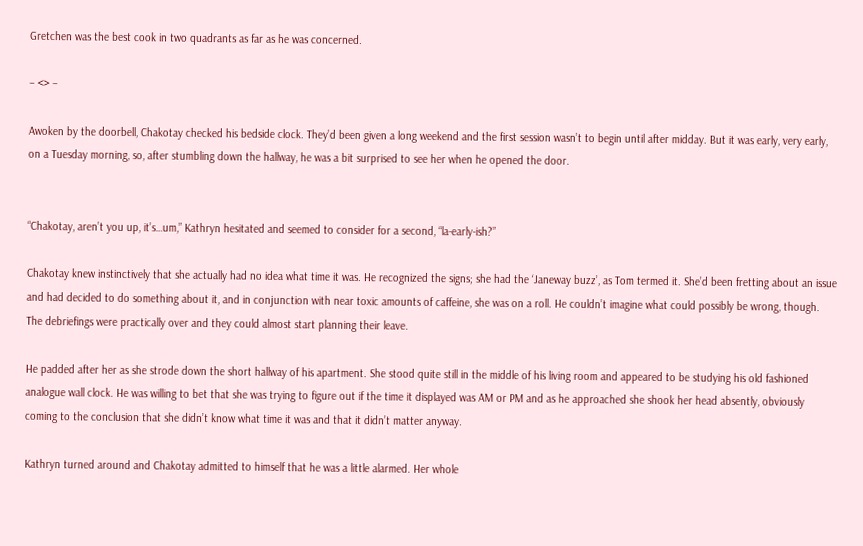Gretchen was the best cook in two quadrants as far as he was concerned.

– <> –

Awoken by the doorbell, Chakotay checked his bedside clock. They’d been given a long weekend and the first session wasn’t to begin until after midday. But it was early, very early, on a Tuesday morning, so, after stumbling down the hallway, he was a bit surprised to see her when he opened the door.


“Chakotay, aren’t you up, it’s…um,” Kathryn hesitated and seemed to consider for a second, “la-early-ish?”

Chakotay knew instinctively that she actually had no idea what time it was. He recognized the signs; she had the ‘Janeway buzz’, as Tom termed it. She’d been fretting about an issue and had decided to do something about it, and in conjunction with near toxic amounts of caffeine, she was on a roll. He couldn’t imagine what could possibly be wrong, though. The debriefings were practically over and they could almost start planning their leave.

He padded after her as she strode down the short hallway of his apartment. She stood quite still in the middle of his living room and appeared to be studying his old fashioned analogue wall clock. He was willing to bet that she was trying to figure out if the time it displayed was AM or PM and as he approached she shook her head absently, obviously coming to the conclusion that she didn’t know what time it was and that it didn’t matter anyway.

Kathryn turned around and Chakotay admitted to himself that he was a little alarmed. Her whole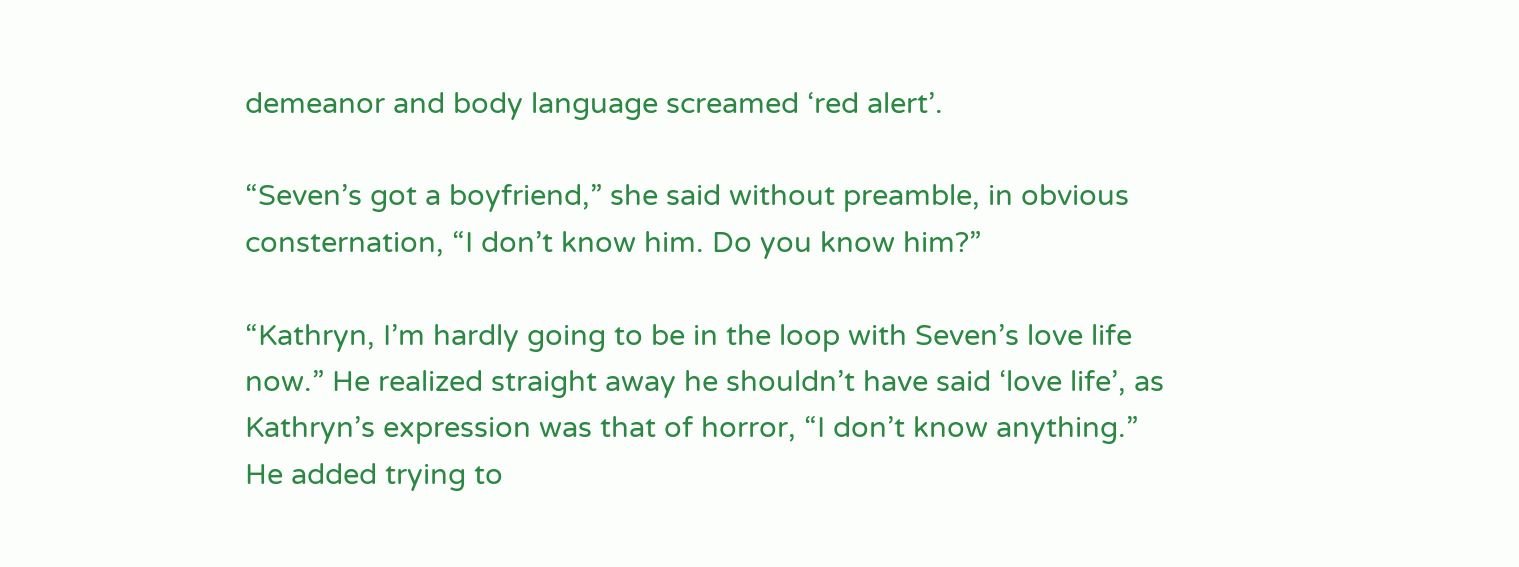demeanor and body language screamed ‘red alert’.

“Seven’s got a boyfriend,” she said without preamble, in obvious consternation, “I don’t know him. Do you know him?”

“Kathryn, I’m hardly going to be in the loop with Seven’s love life now.” He realized straight away he shouldn’t have said ‘love life’, as Kathryn’s expression was that of horror, “I don’t know anything.” He added trying to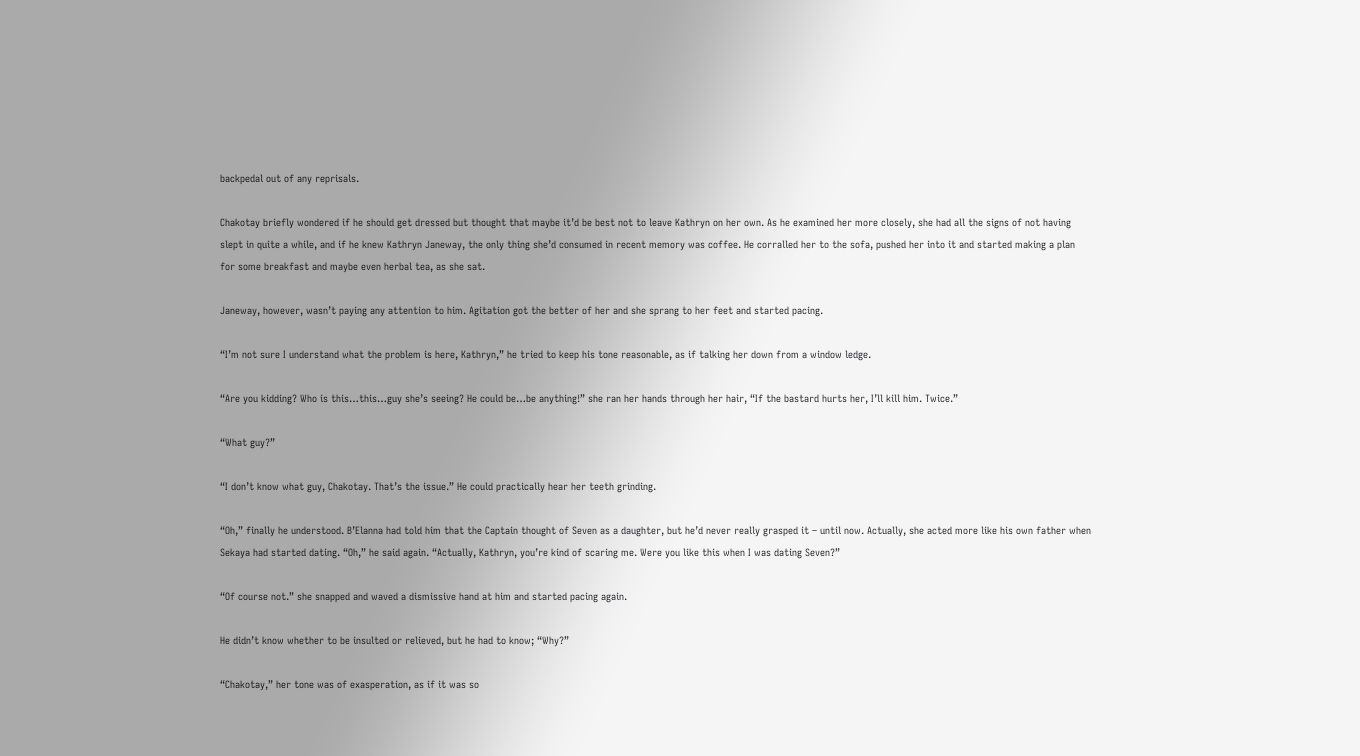backpedal out of any reprisals.

Chakotay briefly wondered if he should get dressed but thought that maybe it’d be best not to leave Kathryn on her own. As he examined her more closely, she had all the signs of not having slept in quite a while, and if he knew Kathryn Janeway, the only thing she’d consumed in recent memory was coffee. He corralled her to the sofa, pushed her into it and started making a plan for some breakfast and maybe even herbal tea, as she sat.

Janeway, however, wasn’t paying any attention to him. Agitation got the better of her and she sprang to her feet and started pacing.

“I’m not sure I understand what the problem is here, Kathryn,” he tried to keep his tone reasonable, as if talking her down from a window ledge.

“Are you kidding? Who is this…this…guy she’s seeing? He could be…be anything!” she ran her hands through her hair, “If the bastard hurts her, I’ll kill him. Twice.”

“What guy?”

“I don’t know what guy, Chakotay. That’s the issue.” He could practically hear her teeth grinding.

“Oh,” finally he understood. B’Elanna had told him that the Captain thought of Seven as a daughter, but he’d never really grasped it – until now. Actually, she acted more like his own father when Sekaya had started dating. “Oh,” he said again. “Actually, Kathryn, you’re kind of scaring me. Were you like this when I was dating Seven?”

“Of course not.” she snapped and waved a dismissive hand at him and started pacing again.

He didn’t know whether to be insulted or relieved, but he had to know; “Why?”

“Chakotay,” her tone was of exasperation, as if it was so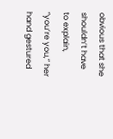obvious that she shouldn’t have to explain, “you’re you,” her hand gestured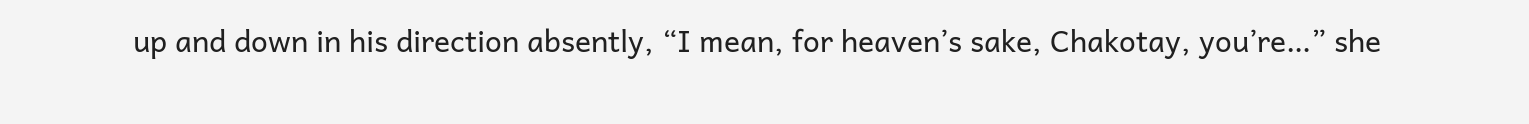up and down in his direction absently, “I mean, for heaven’s sake, Chakotay, you’re…” she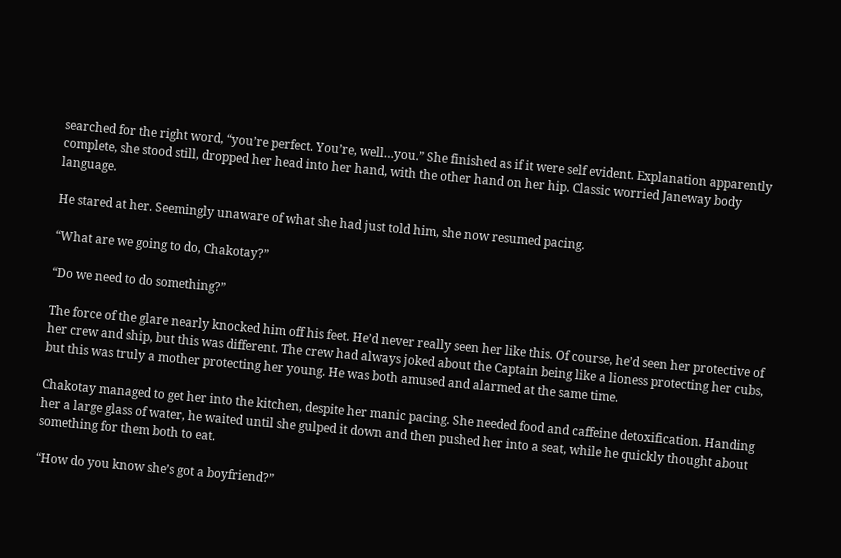searched for the right word, “you’re perfect. You’re, well…you.” She finished as if it were self evident. Explanation apparently complete, she stood still, dropped her head into her hand, with the other hand on her hip. Classic worried Janeway body language.

He stared at her. Seemingly unaware of what she had just told him, she now resumed pacing.

“What are we going to do, Chakotay?”

“Do we need to do something?”

The force of the glare nearly knocked him off his feet. He’d never really seen her like this. Of course, he’d seen her protective of her crew and ship, but this was different. The crew had always joked about the Captain being like a lioness protecting her cubs, but this was truly a mother protecting her young. He was both amused and alarmed at the same time.

Chakotay managed to get her into the kitchen, despite her manic pacing. She needed food and caffeine detoxification. Handing her a large glass of water, he waited until she gulped it down and then pushed her into a seat, while he quickly thought about something for them both to eat.

“How do you know she’s got a boyfriend?”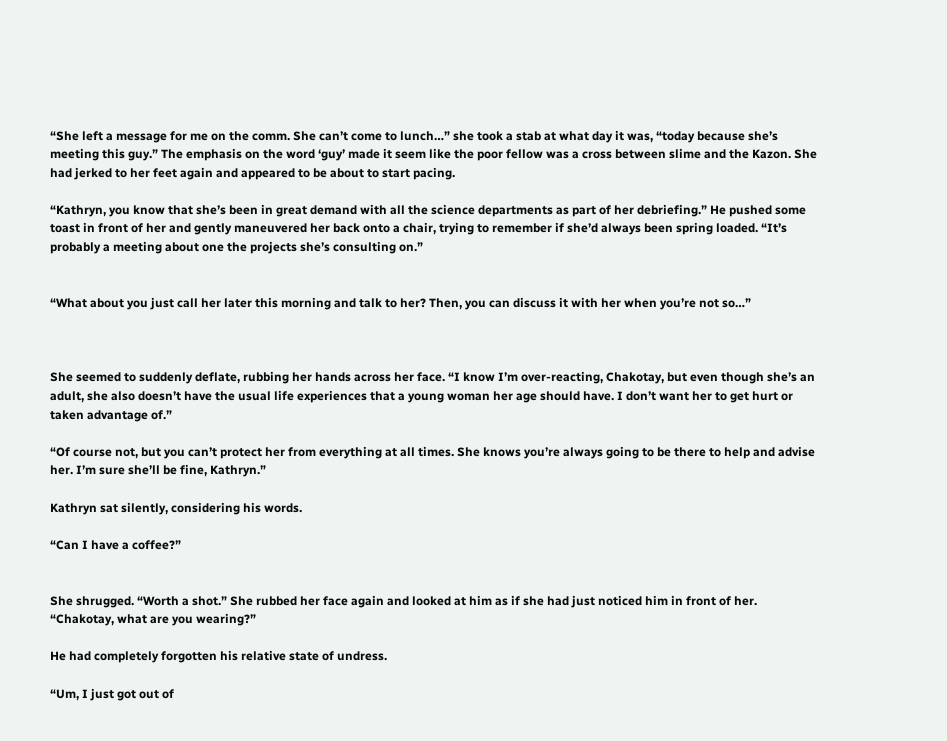“She left a message for me on the comm. She can’t come to lunch…” she took a stab at what day it was, “today because she’s meeting this guy.” The emphasis on the word ‘guy’ made it seem like the poor fellow was a cross between slime and the Kazon. She had jerked to her feet again and appeared to be about to start pacing.

“Kathryn, you know that she’s been in great demand with all the science departments as part of her debriefing.” He pushed some toast in front of her and gently maneuvered her back onto a chair, trying to remember if she’d always been spring loaded. “It’s probably a meeting about one the projects she’s consulting on.”


“What about you just call her later this morning and talk to her? Then, you can discuss it with her when you’re not so…”



She seemed to suddenly deflate, rubbing her hands across her face. “I know I’m over-reacting, Chakotay, but even though she’s an adult, she also doesn’t have the usual life experiences that a young woman her age should have. I don’t want her to get hurt or taken advantage of.”

“Of course not, but you can’t protect her from everything at all times. She knows you’re always going to be there to help and advise her. I’m sure she’ll be fine, Kathryn.”

Kathryn sat silently, considering his words.

“Can I have a coffee?”


She shrugged. “Worth a shot.” She rubbed her face again and looked at him as if she had just noticed him in front of her. “Chakotay, what are you wearing?”

He had completely forgotten his relative state of undress.

“Um, I just got out of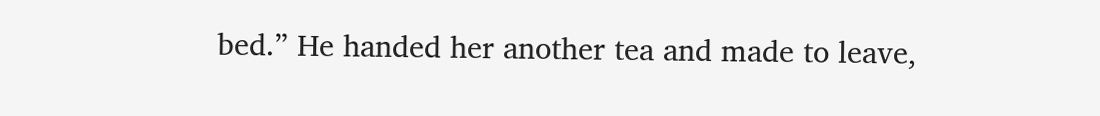bed.” He handed her another tea and made to leave,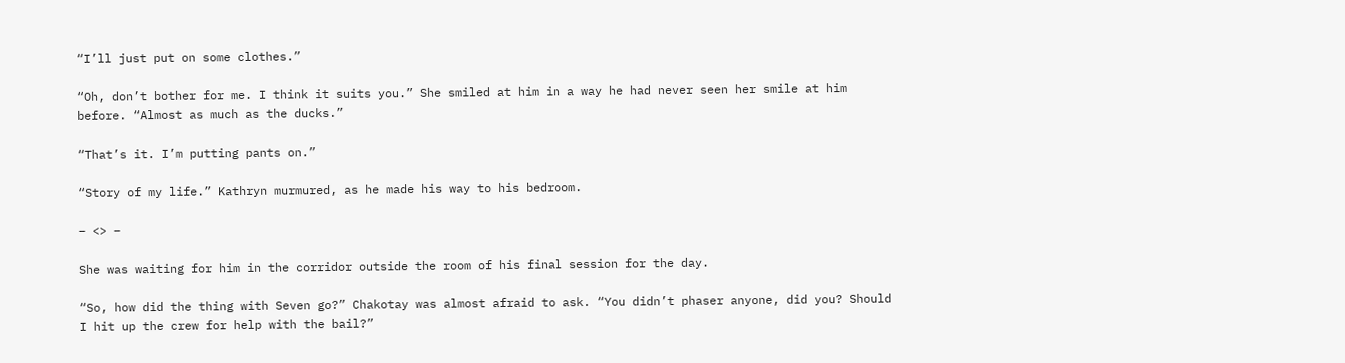“I’ll just put on some clothes.”

“Oh, don’t bother for me. I think it suits you.” She smiled at him in a way he had never seen her smile at him before. “Almost as much as the ducks.”

“That’s it. I’m putting pants on.”

“Story of my life.” Kathryn murmured, as he made his way to his bedroom.

– <> –

She was waiting for him in the corridor outside the room of his final session for the day.

“So, how did the thing with Seven go?” Chakotay was almost afraid to ask. “You didn’t phaser anyone, did you? Should I hit up the crew for help with the bail?”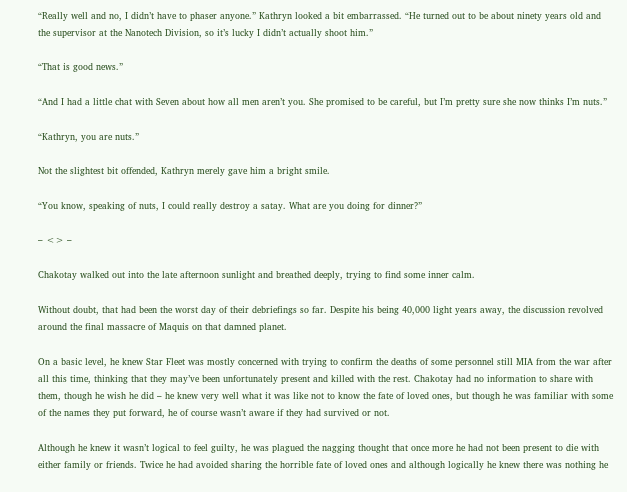“Really well and no, I didn’t have to phaser anyone.” Kathryn looked a bit embarrassed. “He turned out to be about ninety years old and the supervisor at the Nanotech Division, so it’s lucky I didn’t actually shoot him.”

“That is good news.”

“And I had a little chat with Seven about how all men aren’t you. She promised to be careful, but I’m pretty sure she now thinks I’m nuts.”

“Kathryn, you are nuts.”

Not the slightest bit offended, Kathryn merely gave him a bright smile.

“You know, speaking of nuts, I could really destroy a satay. What are you doing for dinner?”

– <> –

Chakotay walked out into the late afternoon sunlight and breathed deeply, trying to find some inner calm.

Without doubt, that had been the worst day of their debriefings so far. Despite his being 40,000 light years away, the discussion revolved around the final massacre of Maquis on that damned planet.

On a basic level, he knew Star Fleet was mostly concerned with trying to confirm the deaths of some personnel still MIA from the war after all this time, thinking that they may’ve been unfortunately present and killed with the rest. Chakotay had no information to share with them, though he wish he did – he knew very well what it was like not to know the fate of loved ones, but though he was familiar with some of the names they put forward, he of course wasn’t aware if they had survived or not.

Although he knew it wasn’t logical to feel guilty, he was plagued the nagging thought that once more he had not been present to die with either family or friends. Twice he had avoided sharing the horrible fate of loved ones and although logically he knew there was nothing he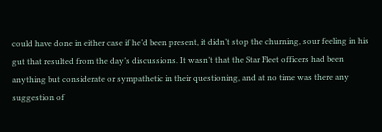could have done in either case if he’d been present, it didn’t stop the churning, sour feeling in his gut that resulted from the day’s discussions. It wasn’t that the Star Fleet officers had been anything but considerate or sympathetic in their questioning, and at no time was there any suggestion of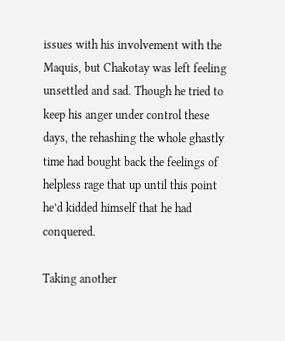issues with his involvement with the Maquis, but Chakotay was left feeling unsettled and sad. Though he tried to keep his anger under control these days, the rehashing the whole ghastly time had bought back the feelings of helpless rage that up until this point he’d kidded himself that he had conquered.

Taking another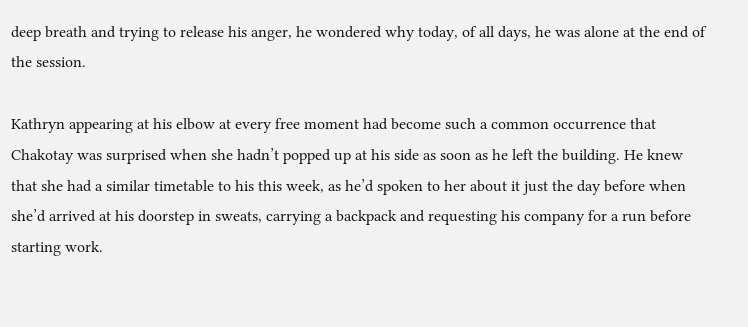deep breath and trying to release his anger, he wondered why today, of all days, he was alone at the end of the session.

Kathryn appearing at his elbow at every free moment had become such a common occurrence that Chakotay was surprised when she hadn’t popped up at his side as soon as he left the building. He knew that she had a similar timetable to his this week, as he’d spoken to her about it just the day before when she’d arrived at his doorstep in sweats, carrying a backpack and requesting his company for a run before starting work.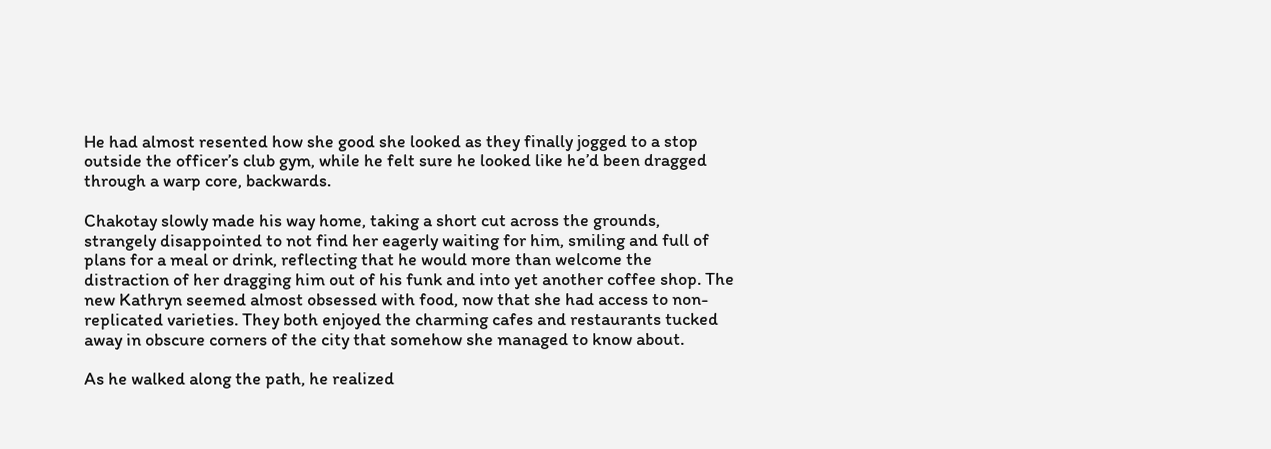He had almost resented how she good she looked as they finally jogged to a stop outside the officer’s club gym, while he felt sure he looked like he’d been dragged through a warp core, backwards.

Chakotay slowly made his way home, taking a short cut across the grounds, strangely disappointed to not find her eagerly waiting for him, smiling and full of plans for a meal or drink, reflecting that he would more than welcome the distraction of her dragging him out of his funk and into yet another coffee shop. The new Kathryn seemed almost obsessed with food, now that she had access to non-replicated varieties. They both enjoyed the charming cafes and restaurants tucked away in obscure corners of the city that somehow she managed to know about.

As he walked along the path, he realized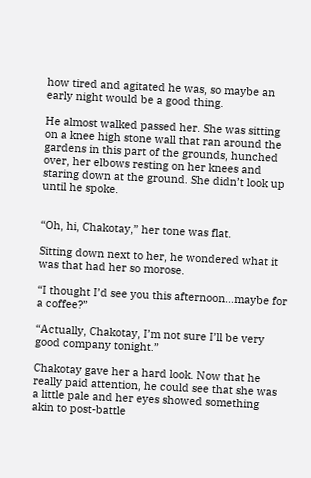how tired and agitated he was, so maybe an early night would be a good thing.

He almost walked passed her. She was sitting on a knee high stone wall that ran around the gardens in this part of the grounds, hunched over, her elbows resting on her knees and staring down at the ground. She didn’t look up until he spoke.


“Oh, hi, Chakotay,” her tone was flat.

Sitting down next to her, he wondered what it was that had her so morose.

“I thought I’d see you this afternoon…maybe for a coffee?”

“Actually, Chakotay, I’m not sure I’ll be very good company tonight.”

Chakotay gave her a hard look. Now that he really paid attention, he could see that she was a little pale and her eyes showed something akin to post-battle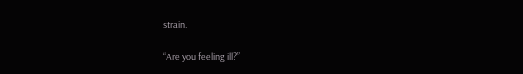strain.

“Are you feeling ill?”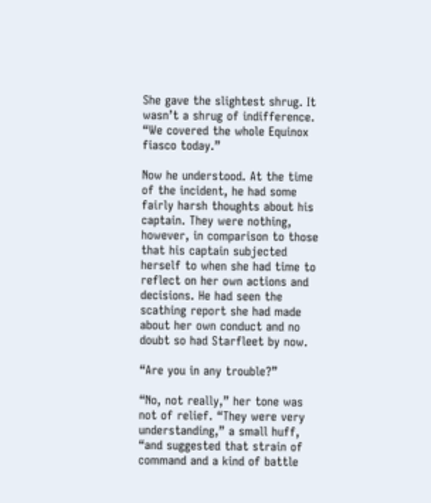She gave the slightest shrug. It wasn’t a shrug of indifference. “We covered the whole Equinox fiasco today.”

Now he understood. At the time of the incident, he had some fairly harsh thoughts about his captain. They were nothing, however, in comparison to those that his captain subjected herself to when she had time to reflect on her own actions and decisions. He had seen the scathing report she had made about her own conduct and no doubt so had Starfleet by now.

“Are you in any trouble?”

“No, not really,” her tone was not of relief. “They were very understanding,” a small huff, “and suggested that strain of command and a kind of battle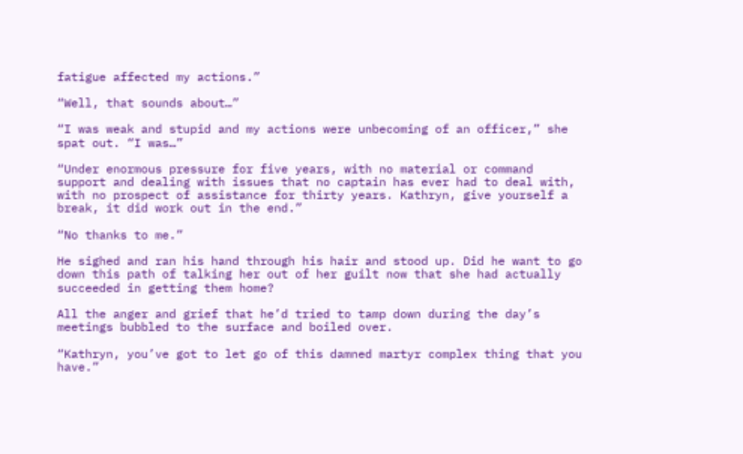fatigue affected my actions.”

“Well, that sounds about…”

“I was weak and stupid and my actions were unbecoming of an officer,” she spat out. “I was…”

“Under enormous pressure for five years, with no material or command support and dealing with issues that no captain has ever had to deal with, with no prospect of assistance for thirty years. Kathryn, give yourself a break, it did work out in the end.”

“No thanks to me.”

He sighed and ran his hand through his hair and stood up. Did he want to go down this path of talking her out of her guilt now that she had actually succeeded in getting them home?

All the anger and grief that he’d tried to tamp down during the day’s meetings bubbled to the surface and boiled over.

“Kathryn, you’ve got to let go of this damned martyr complex thing that you have.”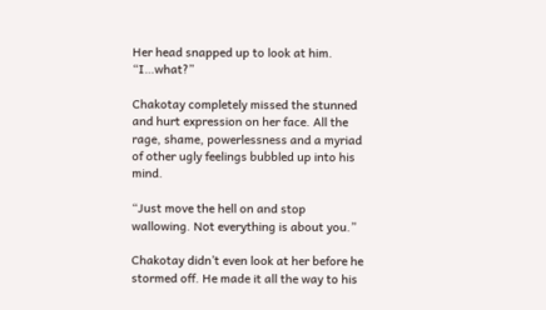Her head snapped up to look at him. “I…what?”

Chakotay completely missed the stunned and hurt expression on her face. All the rage, shame, powerlessness and a myriad of other ugly feelings bubbled up into his mind.

“Just move the hell on and stop wallowing. Not everything is about you.”

Chakotay didn’t even look at her before he stormed off. He made it all the way to his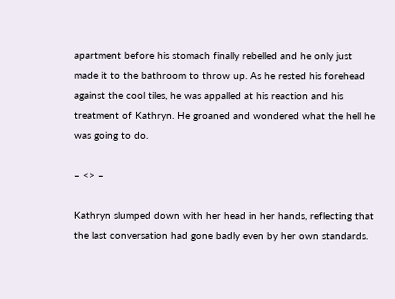apartment before his stomach finally rebelled and he only just made it to the bathroom to throw up. As he rested his forehead against the cool tiles, he was appalled at his reaction and his treatment of Kathryn. He groaned and wondered what the hell he was going to do.

– <> –

Kathryn slumped down with her head in her hands, reflecting that the last conversation had gone badly even by her own standards.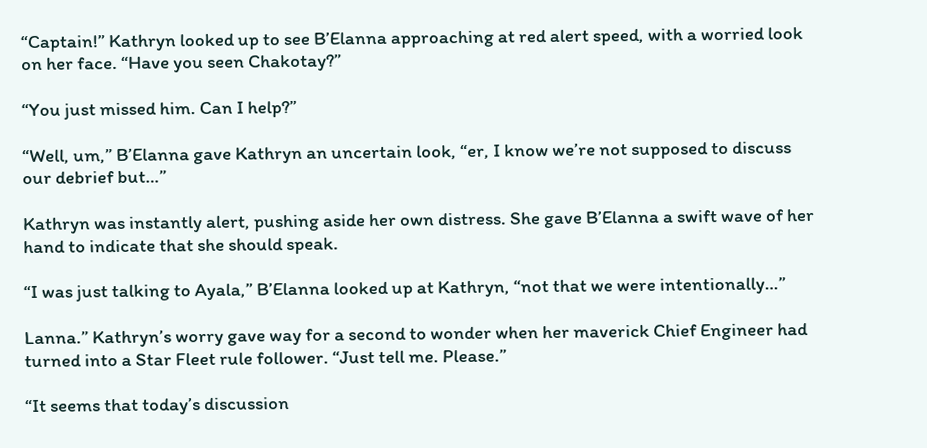“Captain!” Kathryn looked up to see B’Elanna approaching at red alert speed, with a worried look on her face. “Have you seen Chakotay?”

“You just missed him. Can I help?”

“Well, um,” B’Elanna gave Kathryn an uncertain look, “er, I know we’re not supposed to discuss our debrief but…”

Kathryn was instantly alert, pushing aside her own distress. She gave B’Elanna a swift wave of her hand to indicate that she should speak.

“I was just talking to Ayala,” B’Elanna looked up at Kathryn, “not that we were intentionally…”

Lanna.” Kathryn’s worry gave way for a second to wonder when her maverick Chief Engineer had turned into a Star Fleet rule follower. “Just tell me. Please.”

“It seems that today’s discussion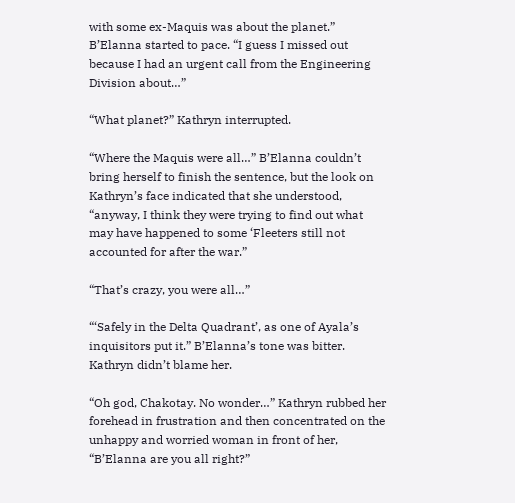with some ex-Maquis was about the planet.” B’Elanna started to pace. “I guess I missed out because I had an urgent call from the Engineering Division about…”

“What planet?” Kathryn interrupted.

“Where the Maquis were all…” B’Elanna couldn’t bring herself to finish the sentence, but the look on Kathryn’s face indicated that she understood, “anyway, I think they were trying to find out what may have happened to some ‘Fleeters still not accounted for after the war.”

“That’s crazy, you were all…”

“‘Safely in the Delta Quadrant’, as one of Ayala’s inquisitors put it.” B’Elanna’s tone was bitter. Kathryn didn’t blame her.

“Oh god, Chakotay. No wonder…” Kathryn rubbed her forehead in frustration and then concentrated on the unhappy and worried woman in front of her, “B’Elanna are you all right?”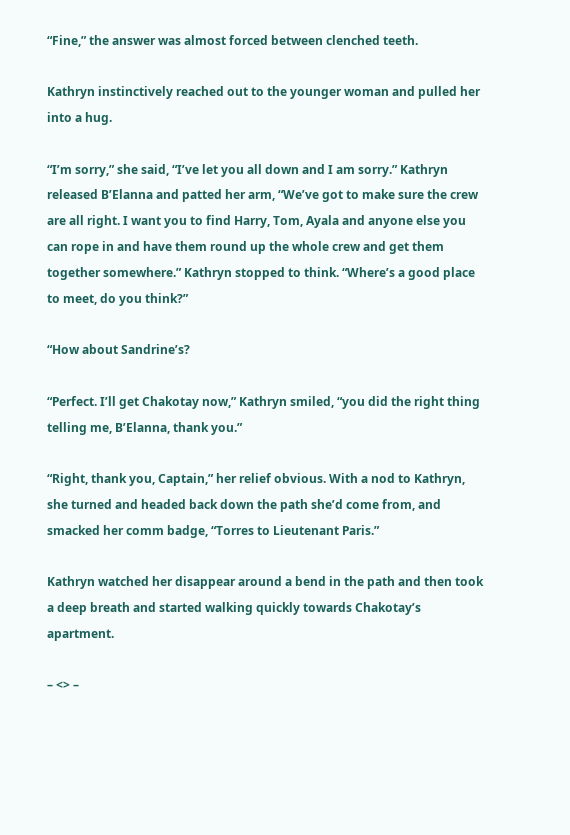“Fine,” the answer was almost forced between clenched teeth.

Kathryn instinctively reached out to the younger woman and pulled her into a hug.

“I’m sorry,” she said, “I’ve let you all down and I am sorry.” Kathryn released B’Elanna and patted her arm, “We’ve got to make sure the crew are all right. I want you to find Harry, Tom, Ayala and anyone else you can rope in and have them round up the whole crew and get them together somewhere.” Kathryn stopped to think. “Where’s a good place to meet, do you think?”

“How about Sandrine’s?

“Perfect. I’ll get Chakotay now,” Kathryn smiled, “you did the right thing telling me, B’Elanna, thank you.”

“Right, thank you, Captain,” her relief obvious. With a nod to Kathryn, she turned and headed back down the path she’d come from, and smacked her comm badge, “Torres to Lieutenant Paris.”

Kathryn watched her disappear around a bend in the path and then took a deep breath and started walking quickly towards Chakotay’s apartment.

– <> –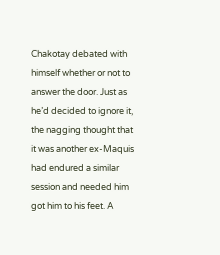Chakotay debated with himself whether or not to answer the door. Just as he’d decided to ignore it, the nagging thought that it was another ex-Maquis had endured a similar session and needed him got him to his feet. A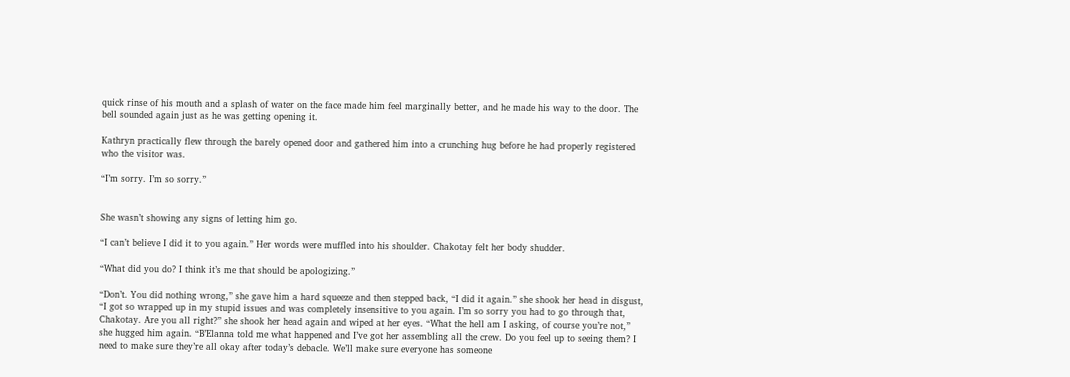quick rinse of his mouth and a splash of water on the face made him feel marginally better, and he made his way to the door. The bell sounded again just as he was getting opening it.

Kathryn practically flew through the barely opened door and gathered him into a crunching hug before he had properly registered who the visitor was.

“I’m sorry. I’m so sorry.”


She wasn’t showing any signs of letting him go.

“I can’t believe I did it to you again.” Her words were muffled into his shoulder. Chakotay felt her body shudder.

“What did you do? I think it’s me that should be apologizing.”

“Don’t. You did nothing wrong,” she gave him a hard squeeze and then stepped back, “I did it again.” she shook her head in disgust, “I got so wrapped up in my stupid issues and was completely insensitive to you again. I’m so sorry you had to go through that, Chakotay. Are you all right?” she shook her head again and wiped at her eyes. “What the hell am I asking, of course you’re not,” she hugged him again. “B’Elanna told me what happened and I’ve got her assembling all the crew. Do you feel up to seeing them? I need to make sure they’re all okay after today’s debacle. We’ll make sure everyone has someone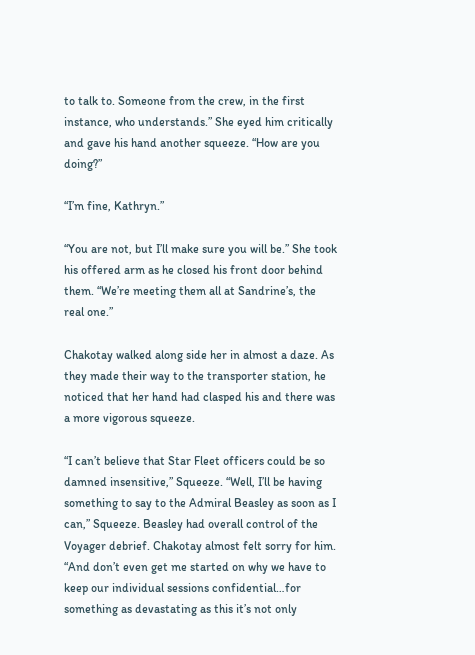to talk to. Someone from the crew, in the first instance, who understands.” She eyed him critically and gave his hand another squeeze. “How are you doing?”

“I’m fine, Kathryn.”

“You are not, but I’ll make sure you will be.” She took his offered arm as he closed his front door behind them. “We’re meeting them all at Sandrine’s, the real one.”

Chakotay walked along side her in almost a daze. As they made their way to the transporter station, he noticed that her hand had clasped his and there was a more vigorous squeeze.

“I can’t believe that Star Fleet officers could be so damned insensitive,” Squeeze. “Well, I’ll be having something to say to the Admiral Beasley as soon as I can,” Squeeze. Beasley had overall control of the Voyager debrief. Chakotay almost felt sorry for him. “And don’t even get me started on why we have to keep our individual sessions confidential…for something as devastating as this it’s not only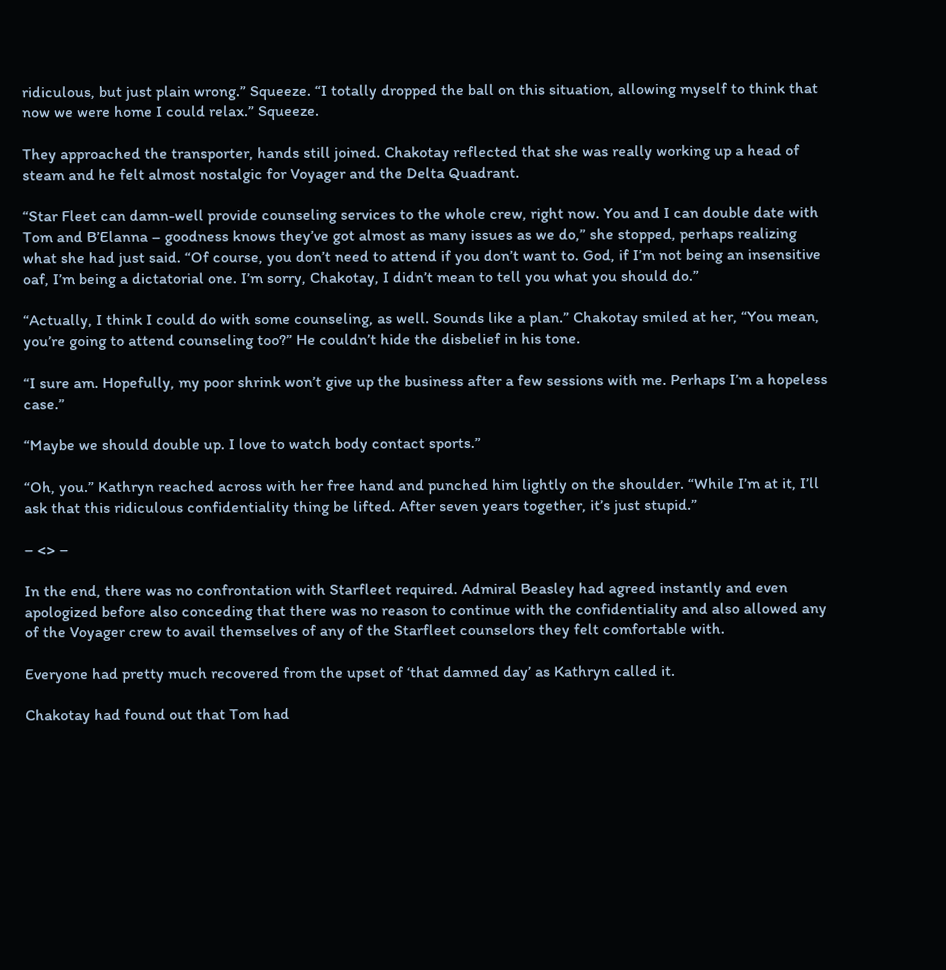ridiculous, but just plain wrong.” Squeeze. “I totally dropped the ball on this situation, allowing myself to think that now we were home I could relax.” Squeeze.

They approached the transporter, hands still joined. Chakotay reflected that she was really working up a head of steam and he felt almost nostalgic for Voyager and the Delta Quadrant.

“Star Fleet can damn-well provide counseling services to the whole crew, right now. You and I can double date with Tom and B’Elanna – goodness knows they’ve got almost as many issues as we do,” she stopped, perhaps realizing what she had just said. “Of course, you don’t need to attend if you don’t want to. God, if I’m not being an insensitive oaf, I’m being a dictatorial one. I’m sorry, Chakotay, I didn’t mean to tell you what you should do.”

“Actually, I think I could do with some counseling, as well. Sounds like a plan.” Chakotay smiled at her, “You mean, you’re going to attend counseling too?” He couldn’t hide the disbelief in his tone.

“I sure am. Hopefully, my poor shrink won’t give up the business after a few sessions with me. Perhaps I’m a hopeless case.”

“Maybe we should double up. I love to watch body contact sports.”

“Oh, you.” Kathryn reached across with her free hand and punched him lightly on the shoulder. “While I’m at it, I’ll ask that this ridiculous confidentiality thing be lifted. After seven years together, it’s just stupid.”

– <> –

In the end, there was no confrontation with Starfleet required. Admiral Beasley had agreed instantly and even apologized before also conceding that there was no reason to continue with the confidentiality and also allowed any of the Voyager crew to avail themselves of any of the Starfleet counselors they felt comfortable with.

Everyone had pretty much recovered from the upset of ‘that damned day’ as Kathryn called it.

Chakotay had found out that Tom had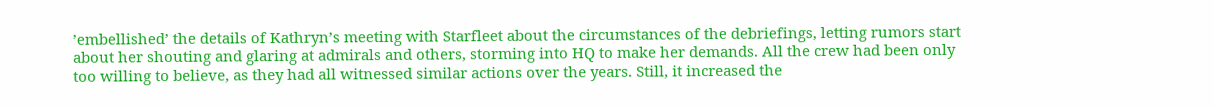’embellished’ the details of Kathryn’s meeting with Starfleet about the circumstances of the debriefings, letting rumors start about her shouting and glaring at admirals and others, storming into HQ to make her demands. All the crew had been only too willing to believe, as they had all witnessed similar actions over the years. Still, it increased the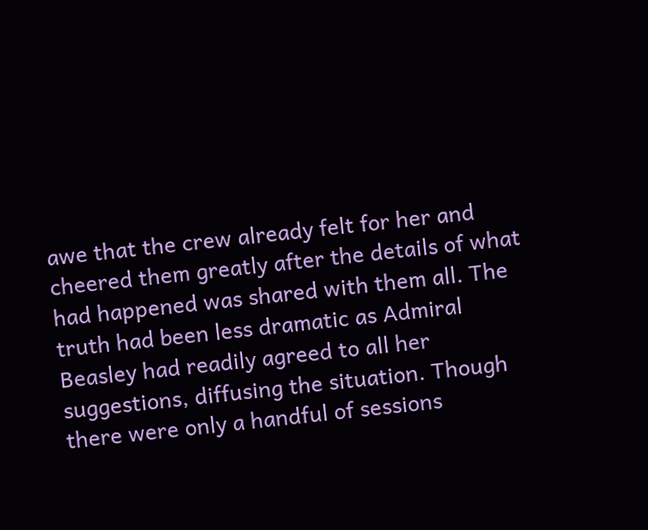awe that the crew already felt for her and cheered them greatly after the details of what had happened was shared with them all. The truth had been less dramatic as Admiral Beasley had readily agreed to all her suggestions, diffusing the situation. Though there were only a handful of sessions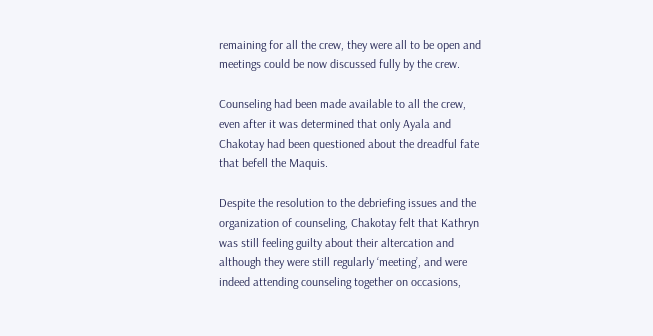remaining for all the crew, they were all to be open and meetings could be now discussed fully by the crew.

Counseling had been made available to all the crew, even after it was determined that only Ayala and Chakotay had been questioned about the dreadful fate that befell the Maquis.

Despite the resolution to the debriefing issues and the organization of counseling, Chakotay felt that Kathryn was still feeling guilty about their altercation and although they were still regularly ‘meeting’, and were indeed attending counseling together on occasions,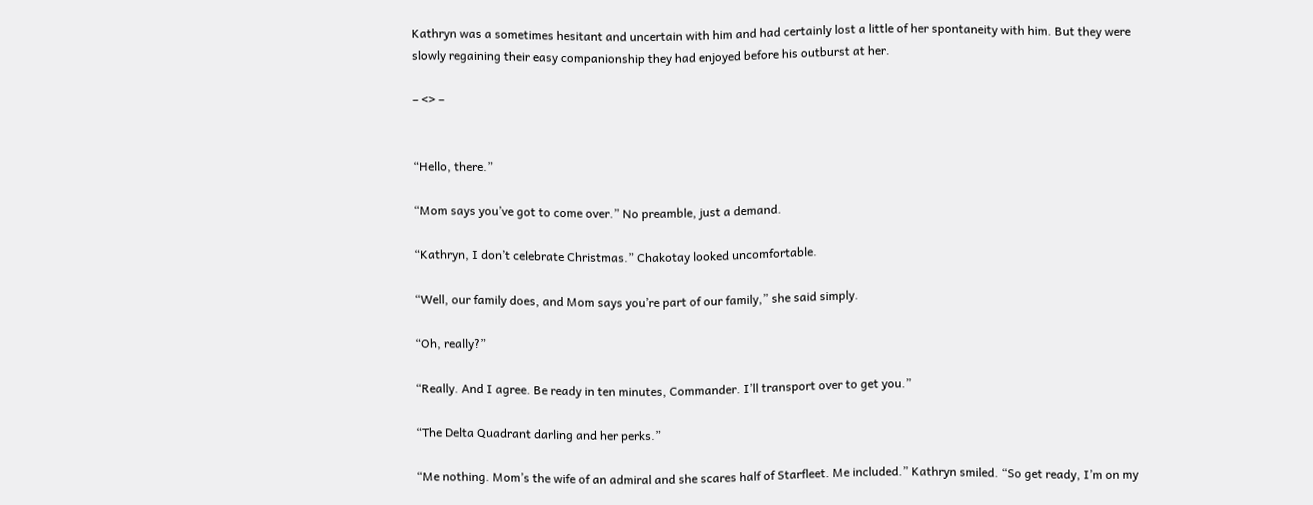Kathryn was a sometimes hesitant and uncertain with him and had certainly lost a little of her spontaneity with him. But they were slowly regaining their easy companionship they had enjoyed before his outburst at her.

– <> –


“Hello, there.”

“Mom says you’ve got to come over.” No preamble, just a demand.

“Kathryn, I don’t celebrate Christmas.” Chakotay looked uncomfortable.

“Well, our family does, and Mom says you’re part of our family,” she said simply.

“Oh, really?”

“Really. And I agree. Be ready in ten minutes, Commander. I’ll transport over to get you.”

“The Delta Quadrant darling and her perks.”

“Me nothing. Mom’s the wife of an admiral and she scares half of Starfleet. Me included.” Kathryn smiled. “So get ready, I’m on my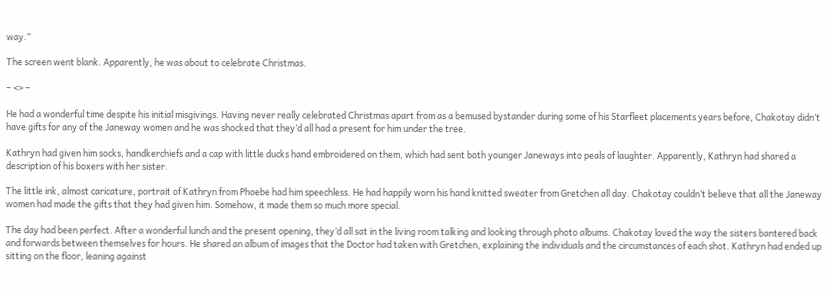way.”

The screen went blank. Apparently, he was about to celebrate Christmas.

– <> –

He had a wonderful time despite his initial misgivings. Having never really celebrated Christmas apart from as a bemused bystander during some of his Starfleet placements years before, Chakotay didn’t have gifts for any of the Janeway women and he was shocked that they’d all had a present for him under the tree.

Kathryn had given him socks, handkerchiefs and a cap with little ducks hand embroidered on them, which had sent both younger Janeways into peals of laughter. Apparently, Kathryn had shared a description of his boxers with her sister.

The little ink, almost caricature, portrait of Kathryn from Phoebe had him speechless. He had happily worn his hand knitted sweater from Gretchen all day. Chakotay couldn’t believe that all the Janeway women had made the gifts that they had given him. Somehow, it made them so much more special.

The day had been perfect. After a wonderful lunch and the present opening, they’d all sat in the living room talking and looking through photo albums. Chakotay loved the way the sisters bantered back and forwards between themselves for hours. He shared an album of images that the Doctor had taken with Gretchen, explaining the individuals and the circumstances of each shot. Kathryn had ended up sitting on the floor, leaning against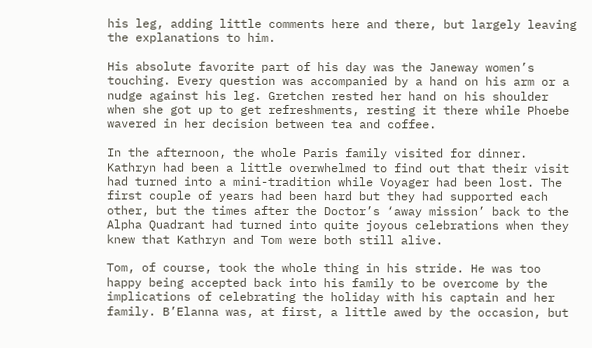his leg, adding little comments here and there, but largely leaving the explanations to him.

His absolute favorite part of his day was the Janeway women’s touching. Every question was accompanied by a hand on his arm or a nudge against his leg. Gretchen rested her hand on his shoulder when she got up to get refreshments, resting it there while Phoebe wavered in her decision between tea and coffee.

In the afternoon, the whole Paris family visited for dinner. Kathryn had been a little overwhelmed to find out that their visit had turned into a mini-tradition while Voyager had been lost. The first couple of years had been hard but they had supported each other, but the times after the Doctor’s ‘away mission’ back to the Alpha Quadrant had turned into quite joyous celebrations when they knew that Kathryn and Tom were both still alive.

Tom, of course, took the whole thing in his stride. He was too happy being accepted back into his family to be overcome by the implications of celebrating the holiday with his captain and her family. B’Elanna was, at first, a little awed by the occasion, but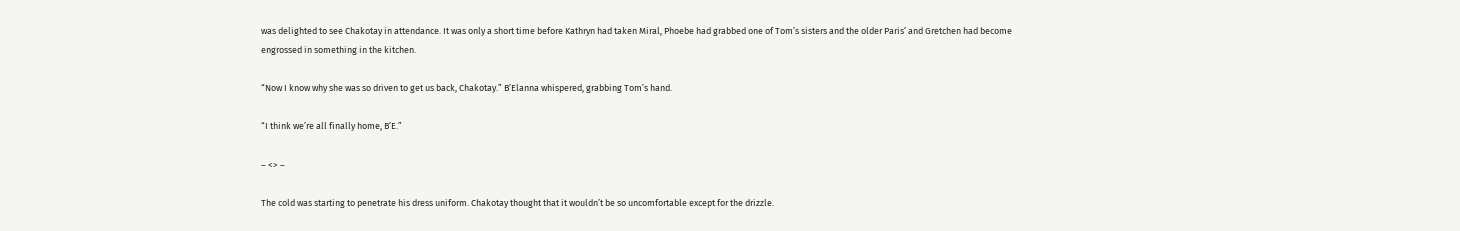was delighted to see Chakotay in attendance. It was only a short time before Kathryn had taken Miral, Phoebe had grabbed one of Tom’s sisters and the older Paris’ and Gretchen had become engrossed in something in the kitchen.

“Now I know why she was so driven to get us back, Chakotay.” B’Elanna whispered, grabbing Tom’s hand.

“I think we’re all finally home, B’E.”

– <> –

The cold was starting to penetrate his dress uniform. Chakotay thought that it wouldn’t be so uncomfortable except for the drizzle.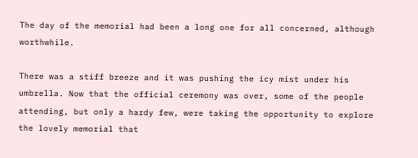The day of the memorial had been a long one for all concerned, although worthwhile.

There was a stiff breeze and it was pushing the icy mist under his umbrella. Now that the official ceremony was over, some of the people attending, but only a hardy few, were taking the opportunity to explore the lovely memorial that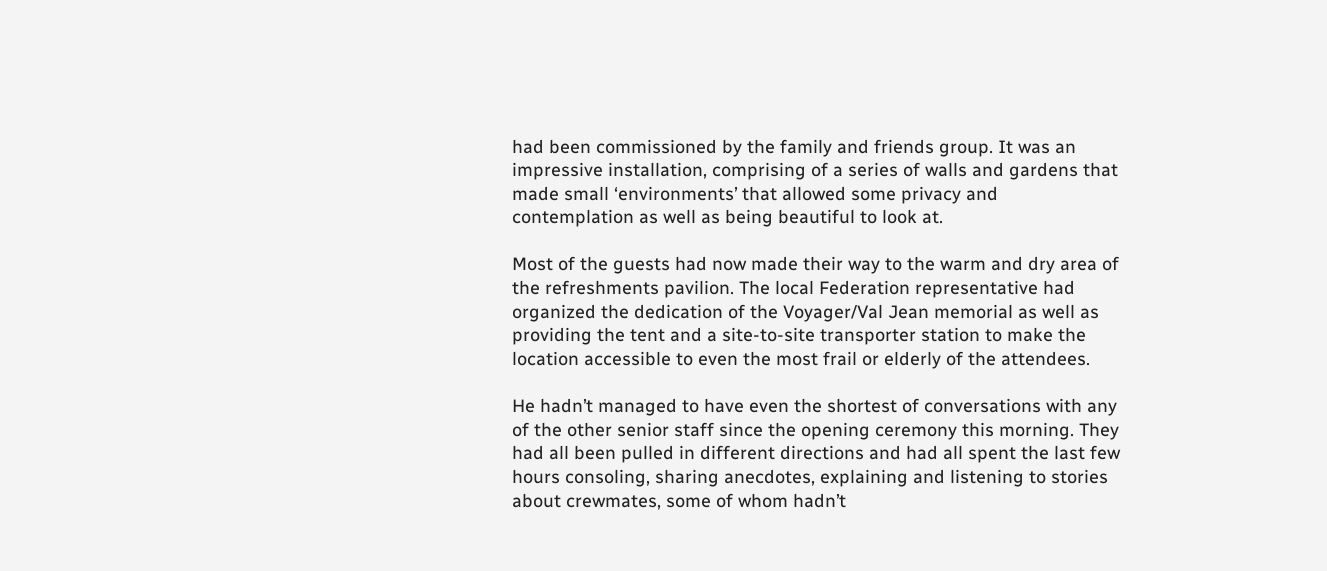had been commissioned by the family and friends group. It was an impressive installation, comprising of a series of walls and gardens that made small ‘environments’ that allowed some privacy and contemplation as well as being beautiful to look at.

Most of the guests had now made their way to the warm and dry area of the refreshments pavilion. The local Federation representative had organized the dedication of the Voyager/Val Jean memorial as well as providing the tent and a site-to-site transporter station to make the location accessible to even the most frail or elderly of the attendees.

He hadn’t managed to have even the shortest of conversations with any of the other senior staff since the opening ceremony this morning. They had all been pulled in different directions and had all spent the last few hours consoling, sharing anecdotes, explaining and listening to stories about crewmates, some of whom hadn’t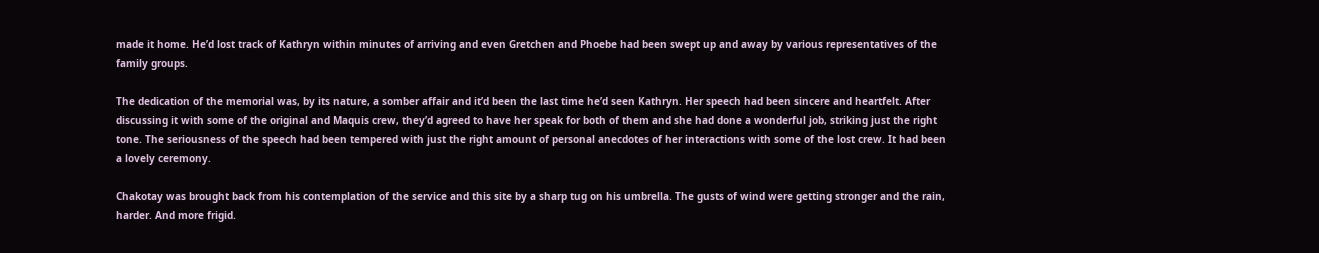made it home. He’d lost track of Kathryn within minutes of arriving and even Gretchen and Phoebe had been swept up and away by various representatives of the family groups.

The dedication of the memorial was, by its nature, a somber affair and it’d been the last time he’d seen Kathryn. Her speech had been sincere and heartfelt. After discussing it with some of the original and Maquis crew, they’d agreed to have her speak for both of them and she had done a wonderful job, striking just the right tone. The seriousness of the speech had been tempered with just the right amount of personal anecdotes of her interactions with some of the lost crew. It had been a lovely ceremony.

Chakotay was brought back from his contemplation of the service and this site by a sharp tug on his umbrella. The gusts of wind were getting stronger and the rain, harder. And more frigid.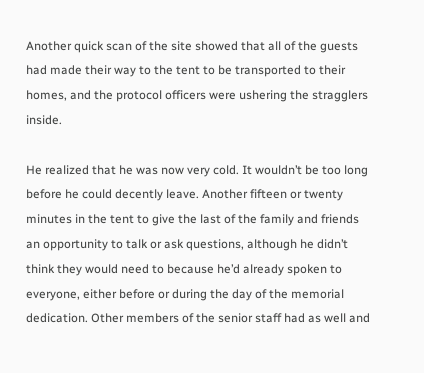Another quick scan of the site showed that all of the guests had made their way to the tent to be transported to their homes, and the protocol officers were ushering the stragglers inside.

He realized that he was now very cold. It wouldn’t be too long before he could decently leave. Another fifteen or twenty minutes in the tent to give the last of the family and friends an opportunity to talk or ask questions, although he didn’t think they would need to because he’d already spoken to everyone, either before or during the day of the memorial dedication. Other members of the senior staff had as well and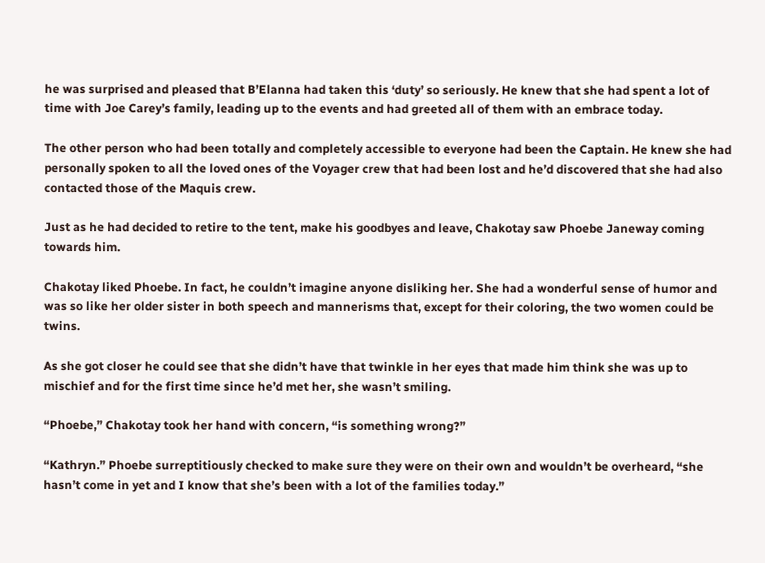he was surprised and pleased that B’Elanna had taken this ‘duty’ so seriously. He knew that she had spent a lot of time with Joe Carey’s family, leading up to the events and had greeted all of them with an embrace today.

The other person who had been totally and completely accessible to everyone had been the Captain. He knew she had personally spoken to all the loved ones of the Voyager crew that had been lost and he’d discovered that she had also contacted those of the Maquis crew.

Just as he had decided to retire to the tent, make his goodbyes and leave, Chakotay saw Phoebe Janeway coming towards him.

Chakotay liked Phoebe. In fact, he couldn’t imagine anyone disliking her. She had a wonderful sense of humor and was so like her older sister in both speech and mannerisms that, except for their coloring, the two women could be twins.

As she got closer he could see that she didn’t have that twinkle in her eyes that made him think she was up to mischief and for the first time since he’d met her, she wasn’t smiling.

“Phoebe,” Chakotay took her hand with concern, “is something wrong?”

“Kathryn.” Phoebe surreptitiously checked to make sure they were on their own and wouldn’t be overheard, “she hasn’t come in yet and I know that she’s been with a lot of the families today.”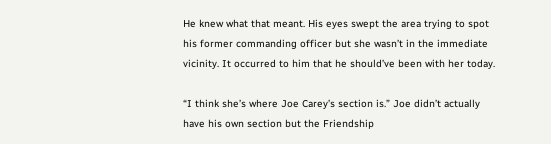He knew what that meant. His eyes swept the area trying to spot his former commanding officer but she wasn’t in the immediate vicinity. It occurred to him that he should’ve been with her today.

“I think she’s where Joe Carey’s section is.” Joe didn’t actually have his own section but the Friendship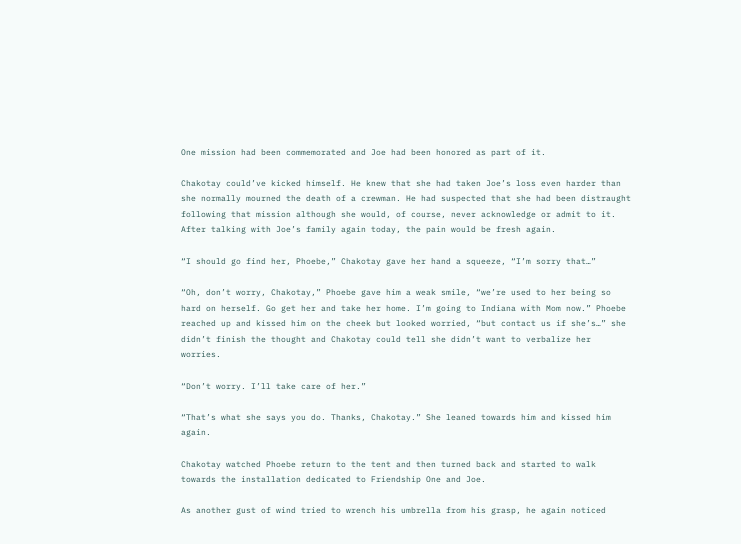One mission had been commemorated and Joe had been honored as part of it.

Chakotay could’ve kicked himself. He knew that she had taken Joe’s loss even harder than she normally mourned the death of a crewman. He had suspected that she had been distraught following that mission although she would, of course, never acknowledge or admit to it. After talking with Joe’s family again today, the pain would be fresh again.

“I should go find her, Phoebe,” Chakotay gave her hand a squeeze, “I’m sorry that…”

“Oh, don’t worry, Chakotay,” Phoebe gave him a weak smile, “we’re used to her being so hard on herself. Go get her and take her home. I’m going to Indiana with Mom now.” Phoebe reached up and kissed him on the cheek but looked worried, “but contact us if she’s…” she didn’t finish the thought and Chakotay could tell she didn’t want to verbalize her worries.

“Don’t worry. I’ll take care of her.”

“That’s what she says you do. Thanks, Chakotay.” She leaned towards him and kissed him again.

Chakotay watched Phoebe return to the tent and then turned back and started to walk towards the installation dedicated to Friendship One and Joe.

As another gust of wind tried to wrench his umbrella from his grasp, he again noticed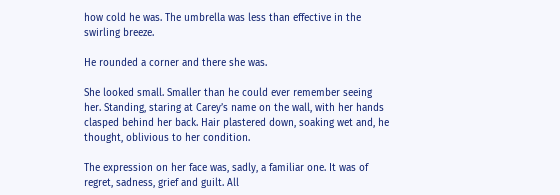how cold he was. The umbrella was less than effective in the swirling breeze.

He rounded a corner and there she was.

She looked small. Smaller than he could ever remember seeing her. Standing, staring at Carey’s name on the wall, with her hands clasped behind her back. Hair plastered down, soaking wet and, he thought, oblivious to her condition.

The expression on her face was, sadly, a familiar one. It was of regret, sadness, grief and guilt. All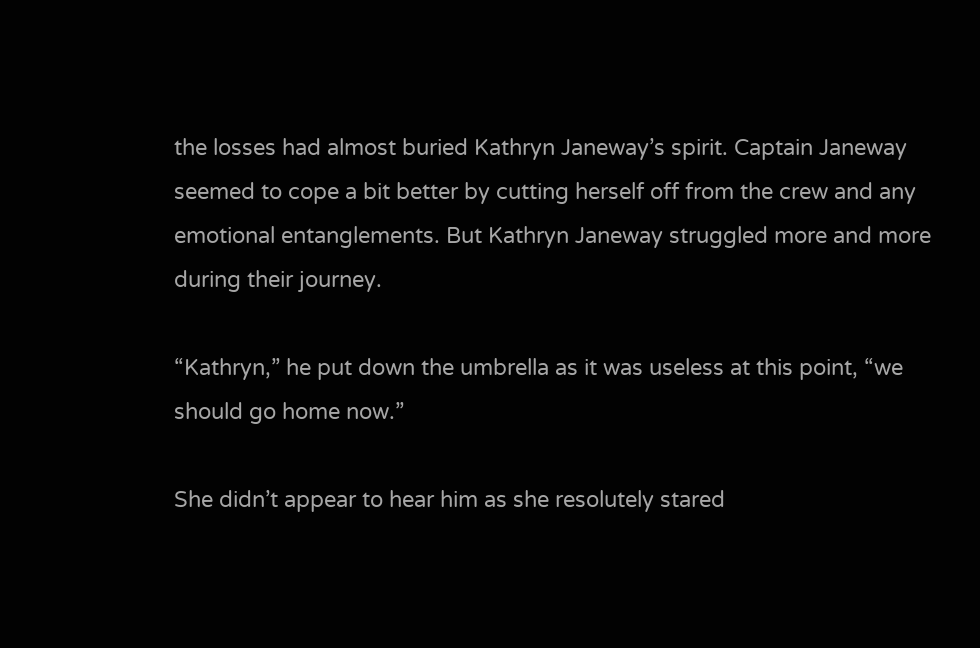the losses had almost buried Kathryn Janeway’s spirit. Captain Janeway seemed to cope a bit better by cutting herself off from the crew and any emotional entanglements. But Kathryn Janeway struggled more and more during their journey.

“Kathryn,” he put down the umbrella as it was useless at this point, “we should go home now.”

She didn’t appear to hear him as she resolutely stared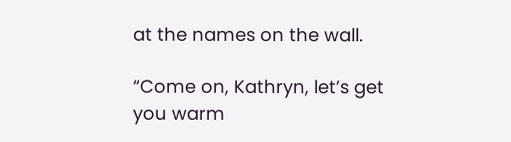at the names on the wall.

“Come on, Kathryn, let’s get you warm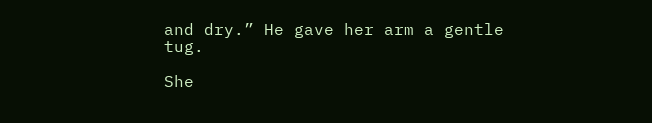and dry.” He gave her arm a gentle tug.

She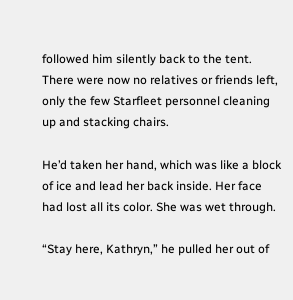followed him silently back to the tent. There were now no relatives or friends left, only the few Starfleet personnel cleaning up and stacking chairs.

He’d taken her hand, which was like a block of ice and lead her back inside. Her face had lost all its color. She was wet through.

“Stay here, Kathryn,” he pulled her out of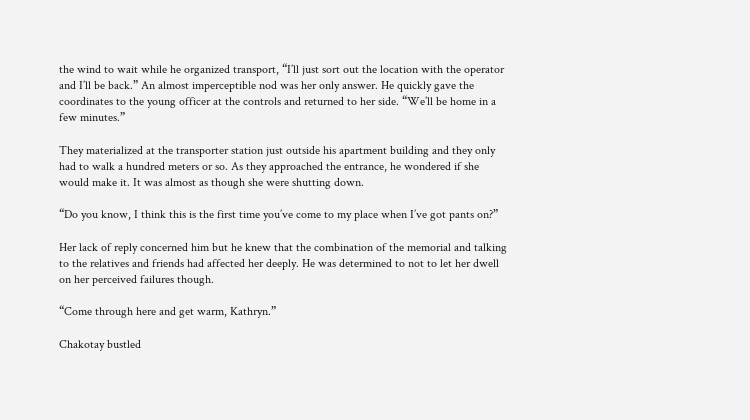the wind to wait while he organized transport, “I’ll just sort out the location with the operator and I’ll be back.” An almost imperceptible nod was her only answer. He quickly gave the coordinates to the young officer at the controls and returned to her side. “We’ll be home in a few minutes.”

They materialized at the transporter station just outside his apartment building and they only had to walk a hundred meters or so. As they approached the entrance, he wondered if she would make it. It was almost as though she were shutting down.

“Do you know, I think this is the first time you’ve come to my place when I’ve got pants on?”

Her lack of reply concerned him but he knew that the combination of the memorial and talking to the relatives and friends had affected her deeply. He was determined to not to let her dwell on her perceived failures though.

“Come through here and get warm, Kathryn.”

Chakotay bustled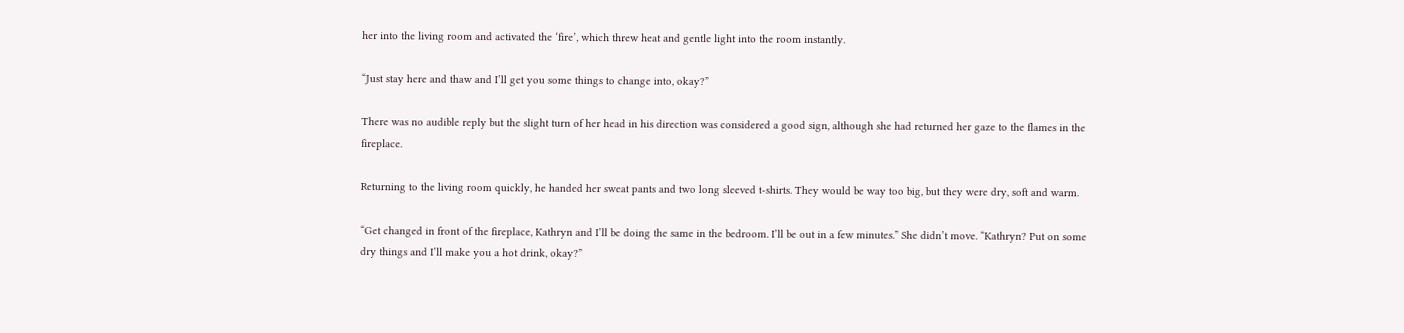her into the living room and activated the ‘fire’, which threw heat and gentle light into the room instantly.

“Just stay here and thaw and I’ll get you some things to change into, okay?”

There was no audible reply but the slight turn of her head in his direction was considered a good sign, although she had returned her gaze to the flames in the fireplace.

Returning to the living room quickly, he handed her sweat pants and two long sleeved t-shirts. They would be way too big, but they were dry, soft and warm.

“Get changed in front of the fireplace, Kathryn and I’ll be doing the same in the bedroom. I’ll be out in a few minutes.” She didn’t move. “Kathryn? Put on some dry things and I’ll make you a hot drink, okay?”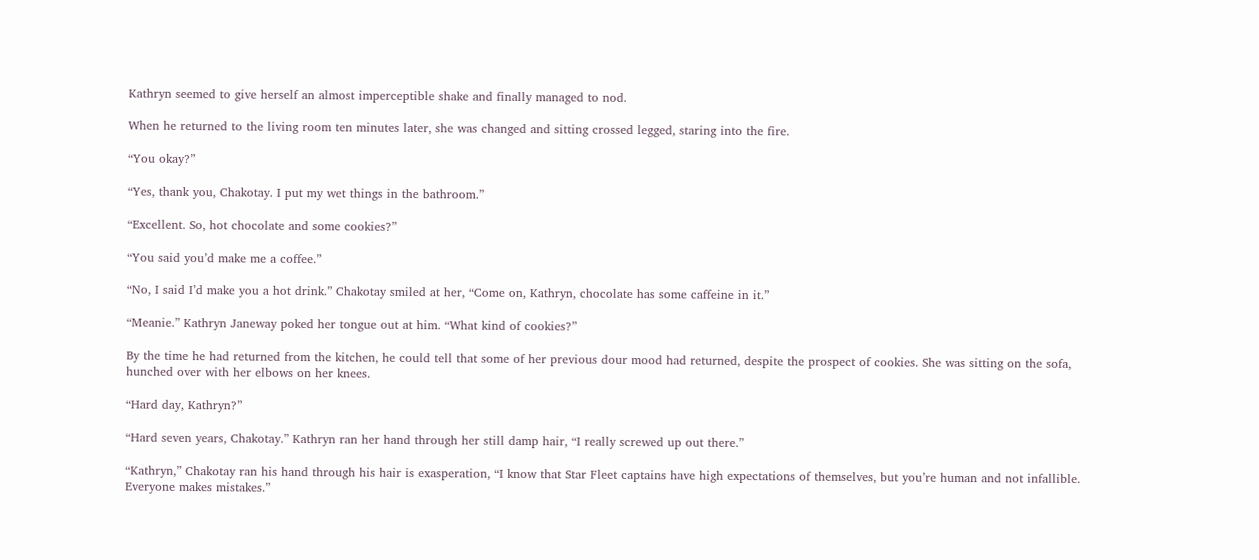Kathryn seemed to give herself an almost imperceptible shake and finally managed to nod.

When he returned to the living room ten minutes later, she was changed and sitting crossed legged, staring into the fire.

“You okay?”

“Yes, thank you, Chakotay. I put my wet things in the bathroom.”

“Excellent. So, hot chocolate and some cookies?”

“You said you’d make me a coffee.”

“No, I said I’d make you a hot drink.” Chakotay smiled at her, “Come on, Kathryn, chocolate has some caffeine in it.”

“Meanie.” Kathryn Janeway poked her tongue out at him. “What kind of cookies?”

By the time he had returned from the kitchen, he could tell that some of her previous dour mood had returned, despite the prospect of cookies. She was sitting on the sofa, hunched over with her elbows on her knees.

“Hard day, Kathryn?”

“Hard seven years, Chakotay.” Kathryn ran her hand through her still damp hair, “I really screwed up out there.”

“Kathryn,” Chakotay ran his hand through his hair is exasperation, “I know that Star Fleet captains have high expectations of themselves, but you’re human and not infallible. Everyone makes mistakes.”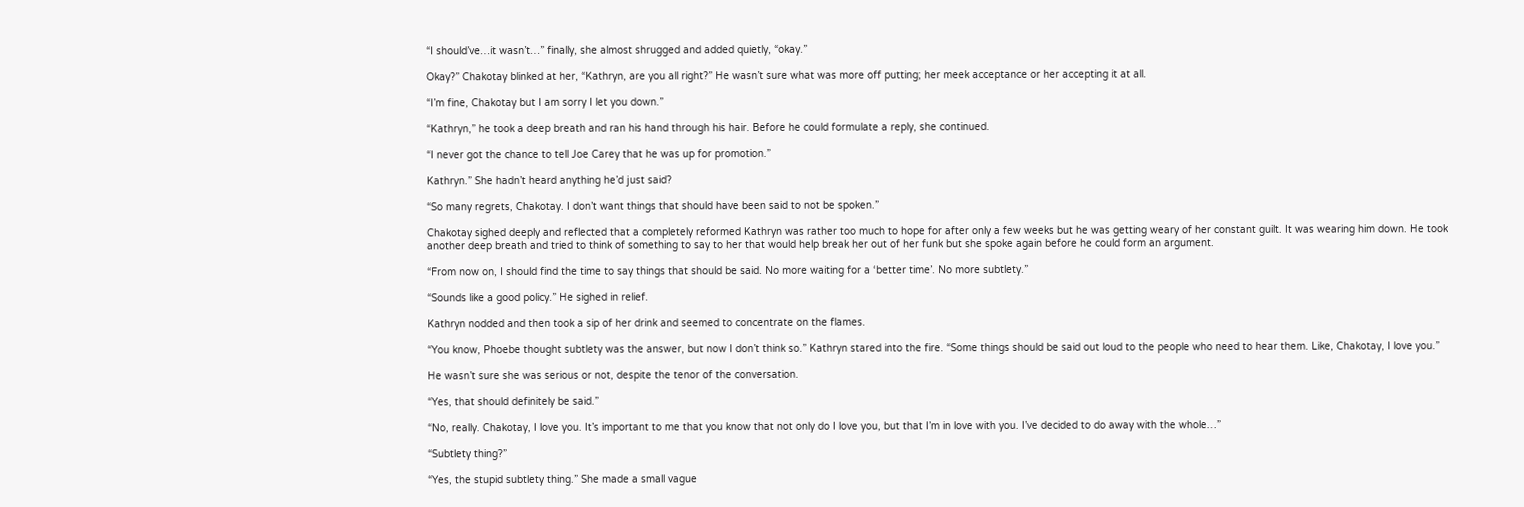“I should’ve…it wasn’t…” finally, she almost shrugged and added quietly, “okay.”

Okay?” Chakotay blinked at her, “Kathryn, are you all right?” He wasn’t sure what was more off putting; her meek acceptance or her accepting it at all.

“I’m fine, Chakotay but I am sorry I let you down.”

“Kathryn,” he took a deep breath and ran his hand through his hair. Before he could formulate a reply, she continued.

“I never got the chance to tell Joe Carey that he was up for promotion.”

Kathryn.” She hadn’t heard anything he’d just said?

“So many regrets, Chakotay. I don’t want things that should have been said to not be spoken.”

Chakotay sighed deeply and reflected that a completely reformed Kathryn was rather too much to hope for after only a few weeks but he was getting weary of her constant guilt. It was wearing him down. He took another deep breath and tried to think of something to say to her that would help break her out of her funk but she spoke again before he could form an argument.

“From now on, I should find the time to say things that should be said. No more waiting for a ‘better time’. No more subtlety.”

“Sounds like a good policy.” He sighed in relief.

Kathryn nodded and then took a sip of her drink and seemed to concentrate on the flames.

“You know, Phoebe thought subtlety was the answer, but now I don’t think so.” Kathryn stared into the fire. “Some things should be said out loud to the people who need to hear them. Like, Chakotay, I love you.”

He wasn’t sure she was serious or not, despite the tenor of the conversation.

“Yes, that should definitely be said.”

“No, really. Chakotay, I love you. It’s important to me that you know that not only do I love you, but that I’m in love with you. I’ve decided to do away with the whole…”

“Subtlety thing?”

“Yes, the stupid subtlety thing.” She made a small vague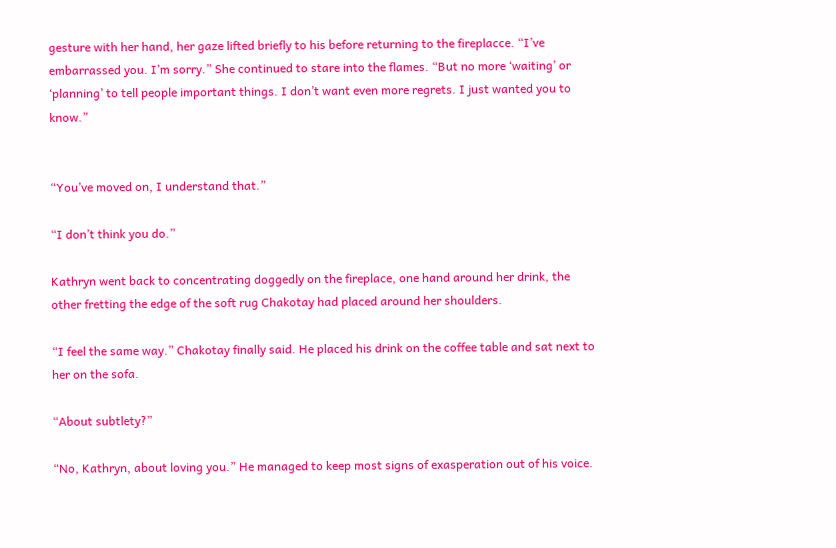gesture with her hand, her gaze lifted briefly to his before returning to the fireplacce. “I’ve embarrassed you. I’m sorry.” She continued to stare into the flames. “But no more ‘waiting’ or ‘planning’ to tell people important things. I don’t want even more regrets. I just wanted you to know.”


“You’ve moved on, I understand that.”

“I don’t think you do.”

Kathryn went back to concentrating doggedly on the fireplace, one hand around her drink, the other fretting the edge of the soft rug Chakotay had placed around her shoulders.

“I feel the same way.” Chakotay finally said. He placed his drink on the coffee table and sat next to her on the sofa.

“About subtlety?”

“No, Kathryn, about loving you.” He managed to keep most signs of exasperation out of his voice.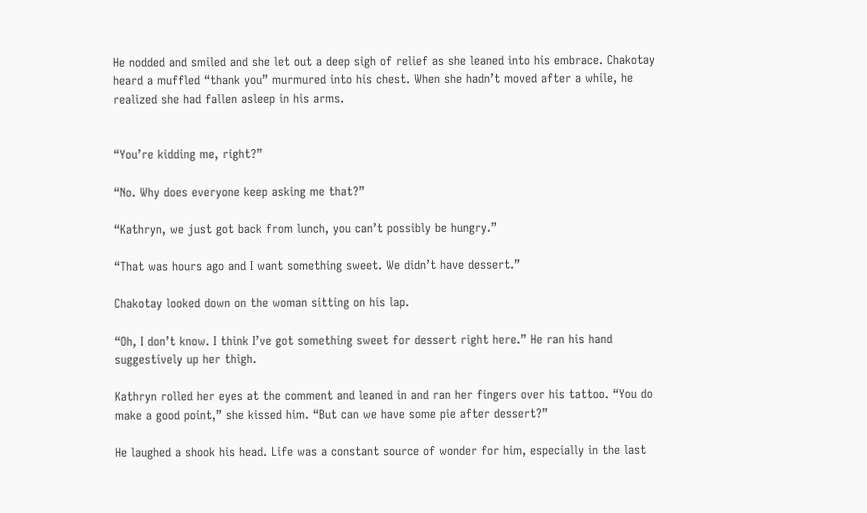He nodded and smiled and she let out a deep sigh of relief as she leaned into his embrace. Chakotay heard a muffled “thank you” murmured into his chest. When she hadn’t moved after a while, he realized she had fallen asleep in his arms.


“You’re kidding me, right?”

“No. Why does everyone keep asking me that?”

“Kathryn, we just got back from lunch, you can’t possibly be hungry.”

“That was hours ago and I want something sweet. We didn’t have dessert.”

Chakotay looked down on the woman sitting on his lap.

“Oh, I don’t know. I think I’ve got something sweet for dessert right here.” He ran his hand suggestively up her thigh.

Kathryn rolled her eyes at the comment and leaned in and ran her fingers over his tattoo. “You do make a good point,” she kissed him. “But can we have some pie after dessert?”

He laughed a shook his head. Life was a constant source of wonder for him, especially in the last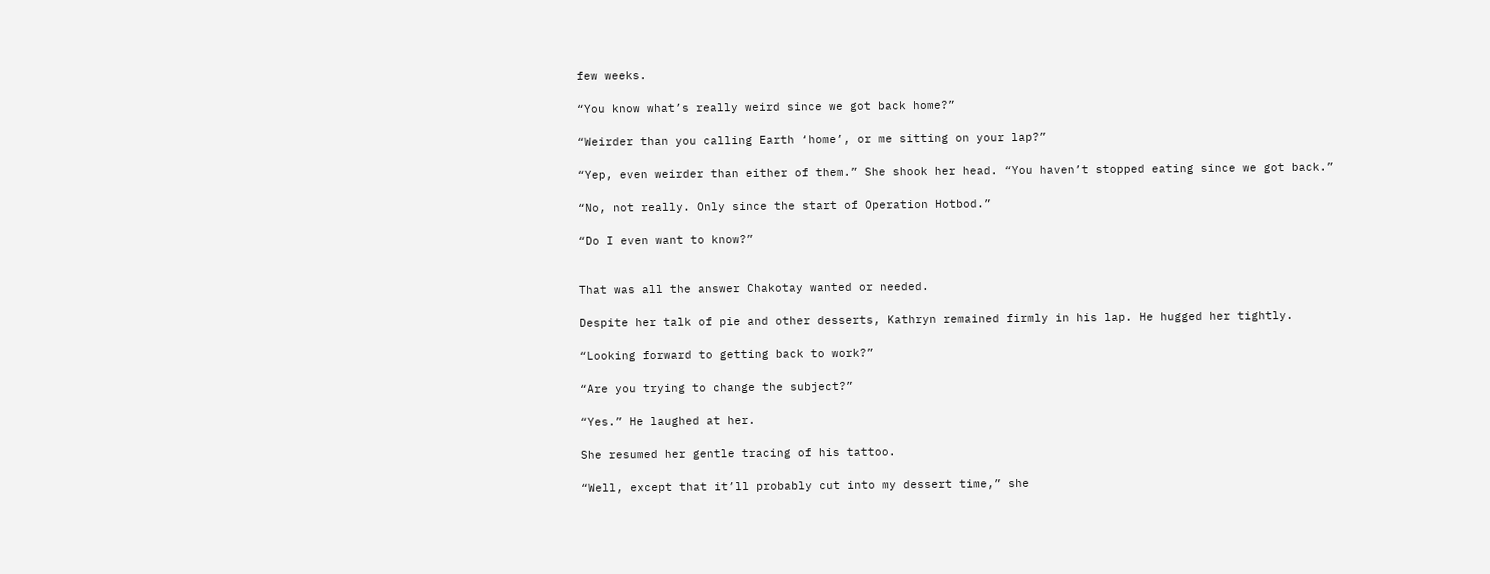few weeks.

“You know what’s really weird since we got back home?”

“Weirder than you calling Earth ‘home’, or me sitting on your lap?”

“Yep, even weirder than either of them.” She shook her head. “You haven’t stopped eating since we got back.”

“No, not really. Only since the start of Operation Hotbod.”

“Do I even want to know?”


That was all the answer Chakotay wanted or needed.

Despite her talk of pie and other desserts, Kathryn remained firmly in his lap. He hugged her tightly.

“Looking forward to getting back to work?”

“Are you trying to change the subject?”

“Yes.” He laughed at her.

She resumed her gentle tracing of his tattoo.

“Well, except that it’ll probably cut into my dessert time,” she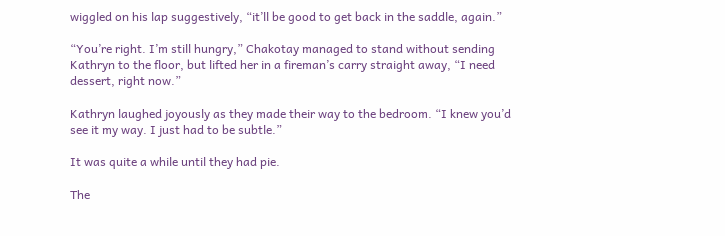wiggled on his lap suggestively, “it’ll be good to get back in the saddle, again.”

“You’re right. I’m still hungry,” Chakotay managed to stand without sending Kathryn to the floor, but lifted her in a fireman’s carry straight away, “I need dessert, right now.”

Kathryn laughed joyously as they made their way to the bedroom. “I knew you’d see it my way. I just had to be subtle.”

It was quite a while until they had pie.

The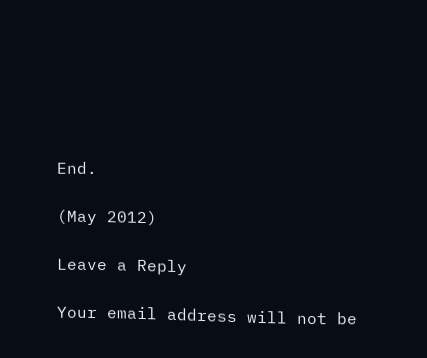End.

(May 2012)

Leave a Reply

Your email address will not be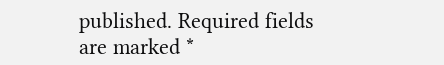published. Required fields are marked *